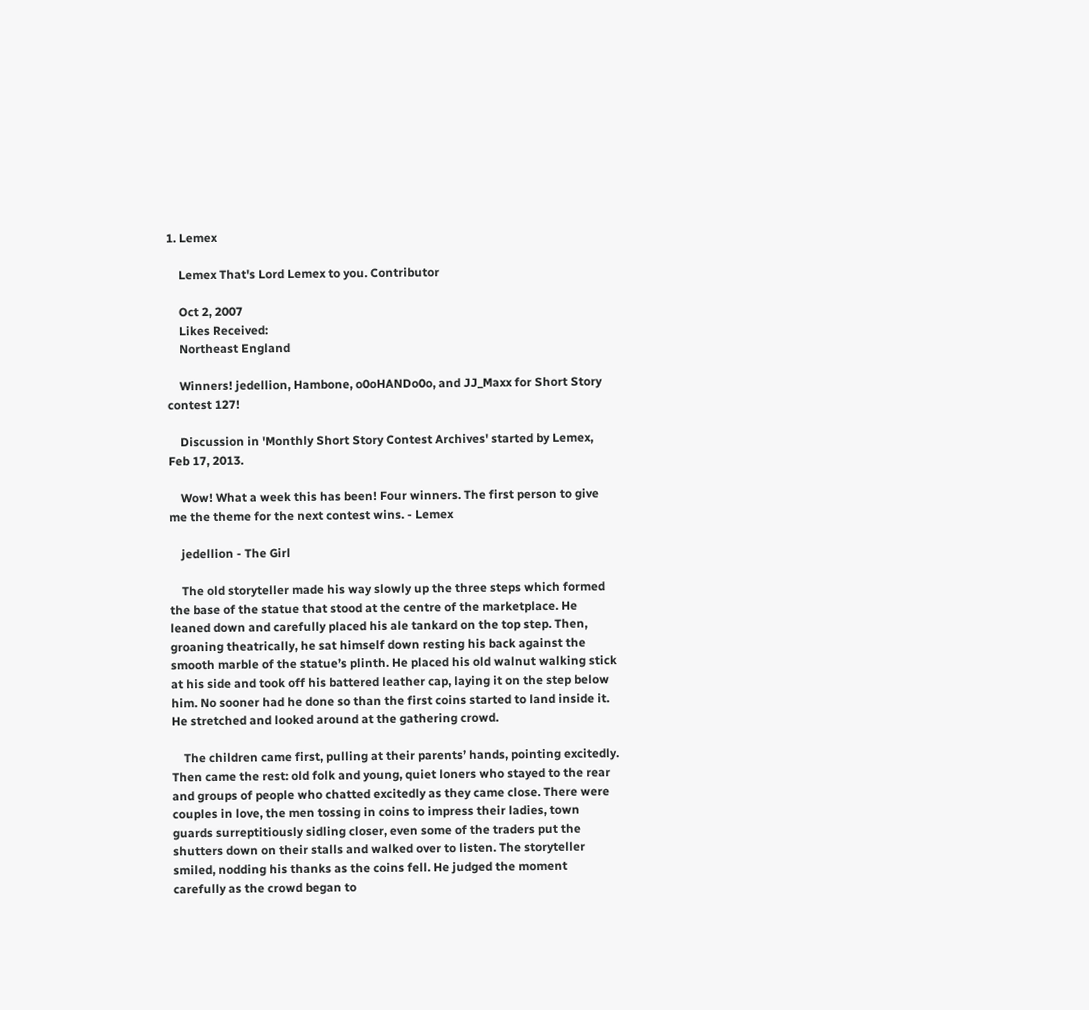1. Lemex

    Lemex That's Lord Lemex to you. Contributor

    Oct 2, 2007
    Likes Received:
    Northeast England

    Winners! jedellion, Hambone, o0oHANDo0o, and JJ_Maxx for Short Story contest 127!

    Discussion in 'Monthly Short Story Contest Archives' started by Lemex, Feb 17, 2013.

    Wow! What a week this has been! Four winners. The first person to give me the theme for the next contest wins. - Lemex

    jedellion - The Girl

    The old storyteller made his way slowly up the three steps which formed the base of the statue that stood at the centre of the marketplace. He leaned down and carefully placed his ale tankard on the top step. Then, groaning theatrically, he sat himself down resting his back against the smooth marble of the statue’s plinth. He placed his old walnut walking stick at his side and took off his battered leather cap, laying it on the step below him. No sooner had he done so than the first coins started to land inside it. He stretched and looked around at the gathering crowd.

    The children came first, pulling at their parents’ hands, pointing excitedly. Then came the rest: old folk and young, quiet loners who stayed to the rear and groups of people who chatted excitedly as they came close. There were couples in love, the men tossing in coins to impress their ladies, town guards surreptitiously sidling closer, even some of the traders put the shutters down on their stalls and walked over to listen. The storyteller smiled, nodding his thanks as the coins fell. He judged the moment carefully as the crowd began to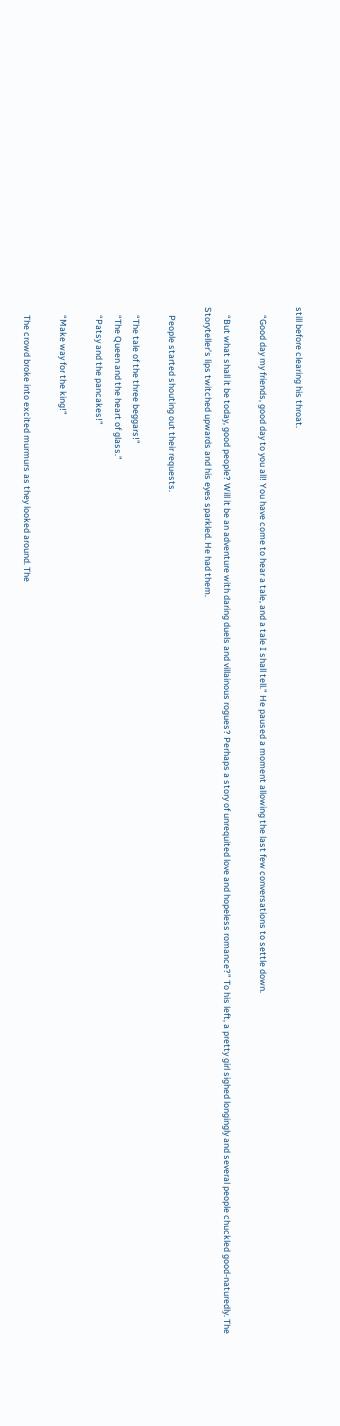still before clearing his throat.

    “Good day my friends, good day to you all! You have come to hear a tale, and a tale I shall tell.” He paused a moment allowing the last few conversations to settle down.

    “But what shall it be today, good people? Will it be an adventure with daring duels and villainous rogues? Perhaps a story of unrequited love and hopeless romance?” To his left, a pretty girl sighed longingly and several people chuckled good-naturedly. The Storyteller’s lips twitched upwards and his eyes sparkled. He had them.

    People started shouting out their requests.

    “The tale of the three beggars!”
    “The Queen and the heart of glass.”
    “Patsy and the pancakes!”

    “Make way for the king!”

    The crowd broke into excited murmurs as they looked around. The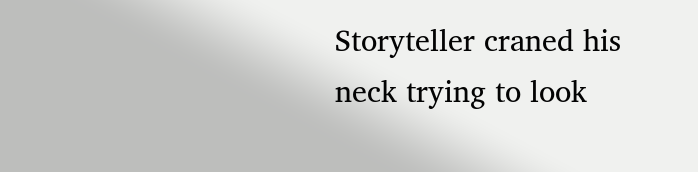Storyteller craned his neck trying to look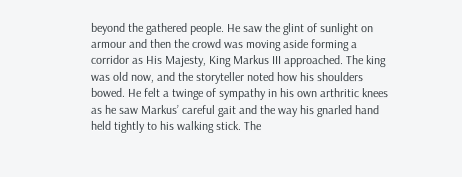beyond the gathered people. He saw the glint of sunlight on armour and then the crowd was moving aside forming a corridor as His Majesty, King Markus III approached. The king was old now, and the storyteller noted how his shoulders bowed. He felt a twinge of sympathy in his own arthritic knees as he saw Markus’ careful gait and the way his gnarled hand held tightly to his walking stick. The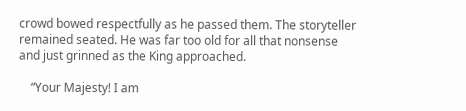crowd bowed respectfully as he passed them. The storyteller remained seated. He was far too old for all that nonsense and just grinned as the King approached.

    “Your Majesty! I am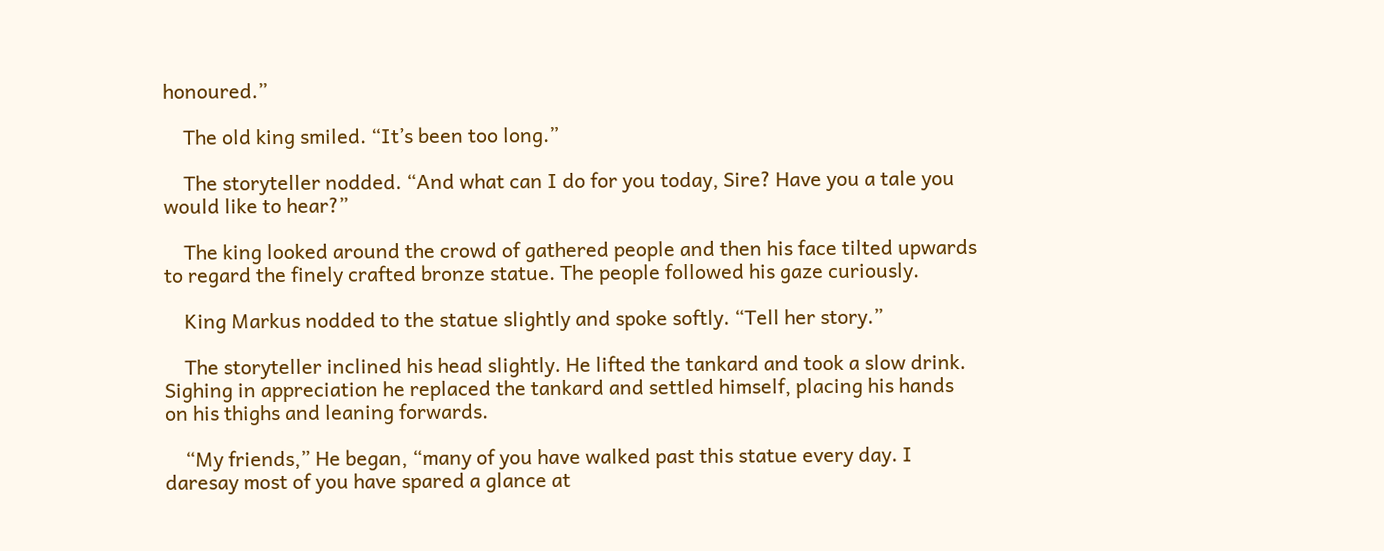honoured.”

    The old king smiled. “It’s been too long.”

    The storyteller nodded. “And what can I do for you today, Sire? Have you a tale you would like to hear?”

    The king looked around the crowd of gathered people and then his face tilted upwards to regard the finely crafted bronze statue. The people followed his gaze curiously.

    King Markus nodded to the statue slightly and spoke softly. “Tell her story.”

    The storyteller inclined his head slightly. He lifted the tankard and took a slow drink. Sighing in appreciation he replaced the tankard and settled himself, placing his hands on his thighs and leaning forwards.

    “My friends,” He began, “many of you have walked past this statue every day. I daresay most of you have spared a glance at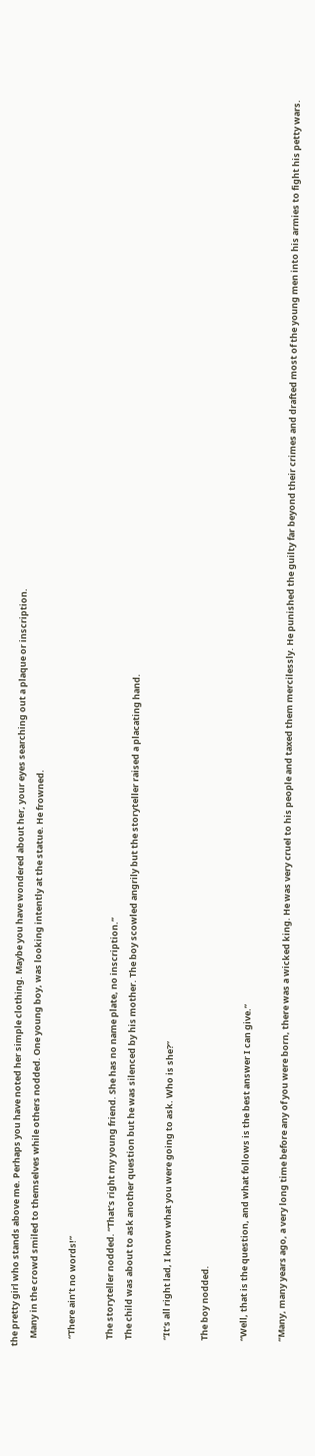the pretty girl who stands above me. Perhaps you have noted her simple clothing. Maybe you have wondered about her, your eyes searching out a plaque or inscription.
    Many in the crowd smiled to themselves while others nodded. One young boy, was looking intently at the statue. He frowned.

    “There ain’t no words!”

    The storyteller nodded. “That’s right my young friend. She has no name plate, no inscription.”
    The child was about to ask another question but he was silenced by his mother. The boy scowled angrily but the storyteller raised a placating hand.

    “It’s all right lad, I know what you were going to ask. Who is she?”

    The boy nodded.

    “Well, that is the question, and what follows is the best answer I can give.”

    “Many, many years ago, a very long time before any of you were born, there was a wicked king. He was very cruel to his people and taxed them mercilessly. He punished the guilty far beyond their crimes and drafted most of the young men into his armies to fight his petty wars.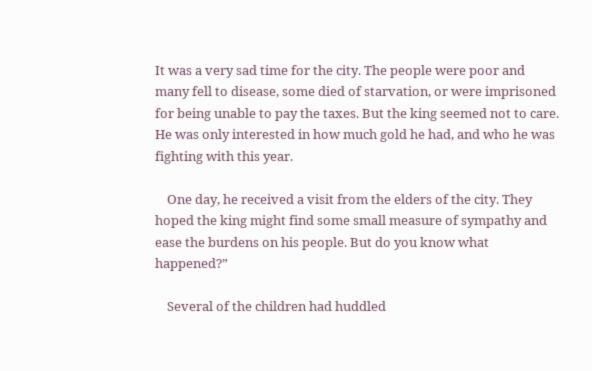It was a very sad time for the city. The people were poor and many fell to disease, some died of starvation, or were imprisoned for being unable to pay the taxes. But the king seemed not to care. He was only interested in how much gold he had, and who he was fighting with this year.

    One day, he received a visit from the elders of the city. They hoped the king might find some small measure of sympathy and ease the burdens on his people. But do you know what happened?”

    Several of the children had huddled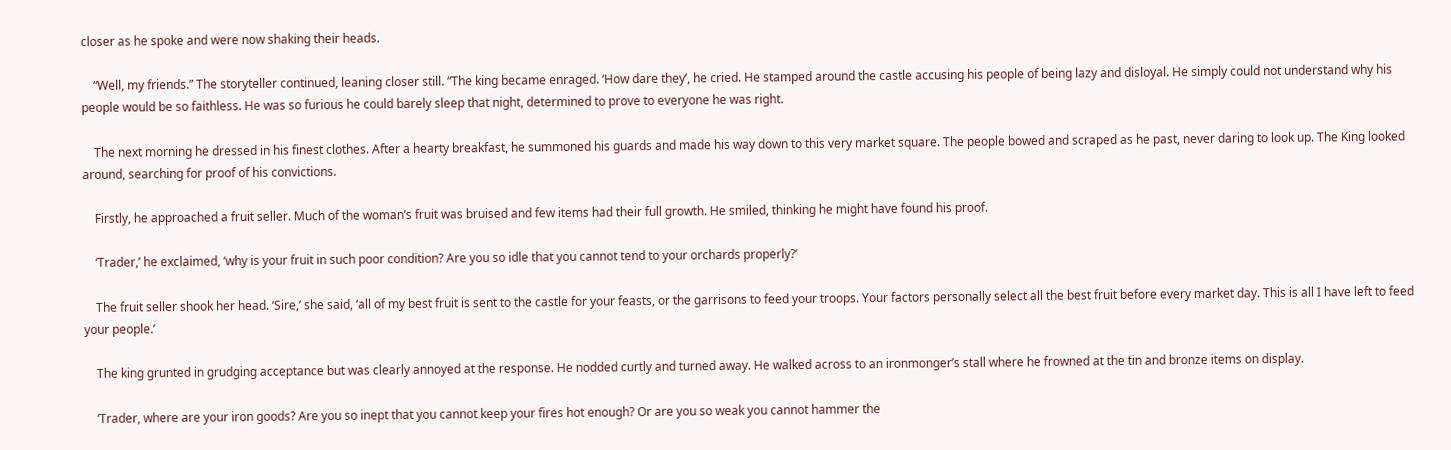closer as he spoke and were now shaking their heads.

    “Well, my friends.” The storyteller continued, leaning closer still. “The king became enraged. ‘How dare they’, he cried. He stamped around the castle accusing his people of being lazy and disloyal. He simply could not understand why his people would be so faithless. He was so furious he could barely sleep that night, determined to prove to everyone he was right.

    The next morning he dressed in his finest clothes. After a hearty breakfast, he summoned his guards and made his way down to this very market square. The people bowed and scraped as he past, never daring to look up. The King looked around, searching for proof of his convictions.

    Firstly, he approached a fruit seller. Much of the woman’s fruit was bruised and few items had their full growth. He smiled, thinking he might have found his proof.

    ‘Trader,’ he exclaimed, ‘why is your fruit in such poor condition? Are you so idle that you cannot tend to your orchards properly?’

    The fruit seller shook her head. ‘Sire,’ she said, ‘all of my best fruit is sent to the castle for your feasts, or the garrisons to feed your troops. Your factors personally select all the best fruit before every market day. This is all I have left to feed your people.’

    The king grunted in grudging acceptance but was clearly annoyed at the response. He nodded curtly and turned away. He walked across to an ironmonger’s stall where he frowned at the tin and bronze items on display.

    ‘Trader, where are your iron goods? Are you so inept that you cannot keep your fires hot enough? Or are you so weak you cannot hammer the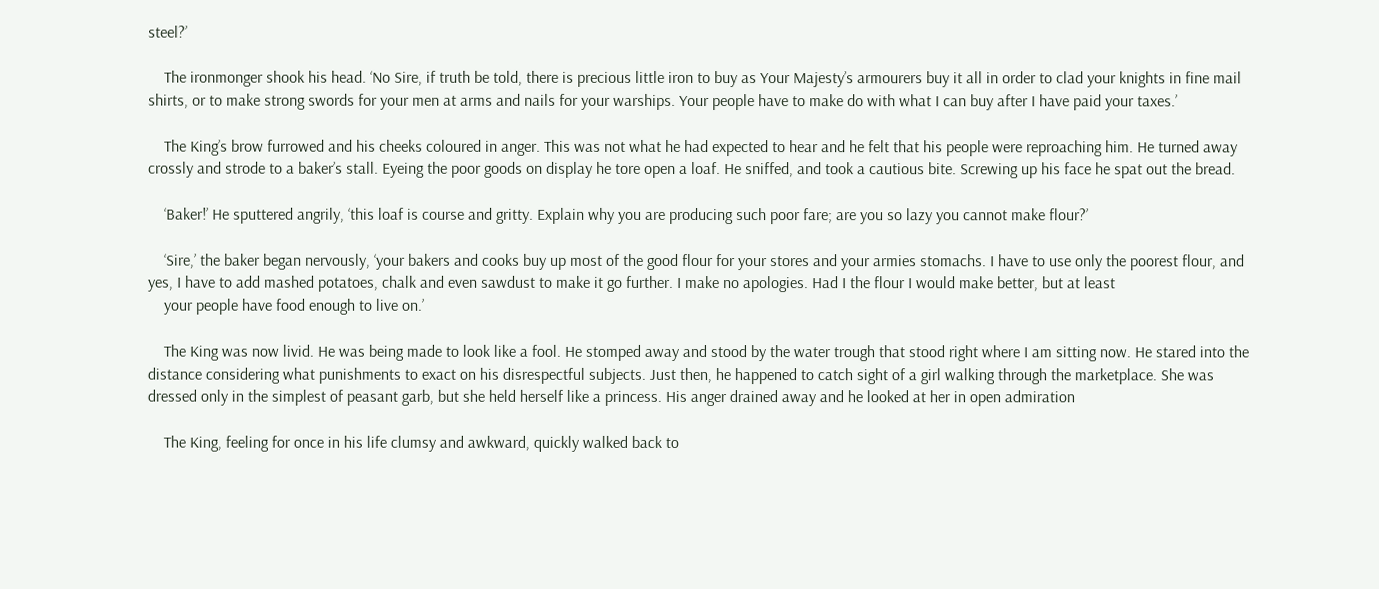steel?’

    The ironmonger shook his head. ‘No Sire, if truth be told, there is precious little iron to buy as Your Majesty’s armourers buy it all in order to clad your knights in fine mail shirts, or to make strong swords for your men at arms and nails for your warships. Your people have to make do with what I can buy after I have paid your taxes.’

    The King’s brow furrowed and his cheeks coloured in anger. This was not what he had expected to hear and he felt that his people were reproaching him. He turned away crossly and strode to a baker’s stall. Eyeing the poor goods on display he tore open a loaf. He sniffed, and took a cautious bite. Screwing up his face he spat out the bread.

    ‘Baker!’ He sputtered angrily, ‘this loaf is course and gritty. Explain why you are producing such poor fare; are you so lazy you cannot make flour?’

    ‘Sire,’ the baker began nervously, ‘your bakers and cooks buy up most of the good flour for your stores and your armies stomachs. I have to use only the poorest flour, and yes, I have to add mashed potatoes, chalk and even sawdust to make it go further. I make no apologies. Had I the flour I would make better, but at least
    your people have food enough to live on.’

    The King was now livid. He was being made to look like a fool. He stomped away and stood by the water trough that stood right where I am sitting now. He stared into the distance considering what punishments to exact on his disrespectful subjects. Just then, he happened to catch sight of a girl walking through the marketplace. She was dressed only in the simplest of peasant garb, but she held herself like a princess. His anger drained away and he looked at her in open admiration

    The King, feeling for once in his life clumsy and awkward, quickly walked back to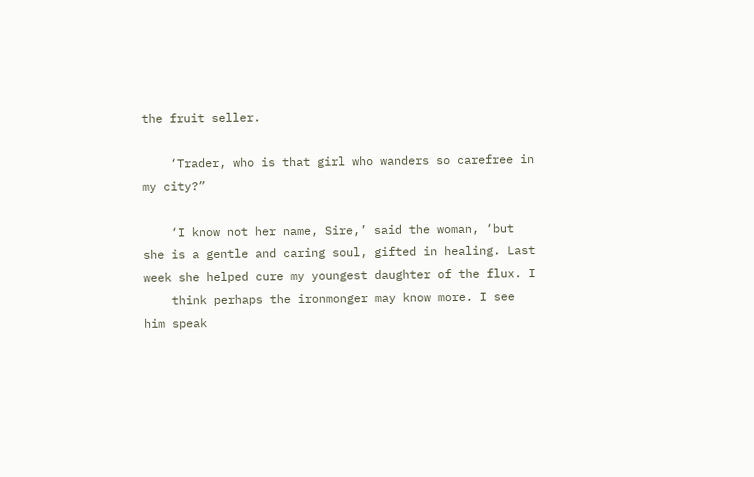the fruit seller.

    ‘Trader, who is that girl who wanders so carefree in my city?”

    ‘I know not her name, Sire,’ said the woman, ‘but she is a gentle and caring soul, gifted in healing. Last week she helped cure my youngest daughter of the flux. I
    think perhaps the ironmonger may know more. I see him speak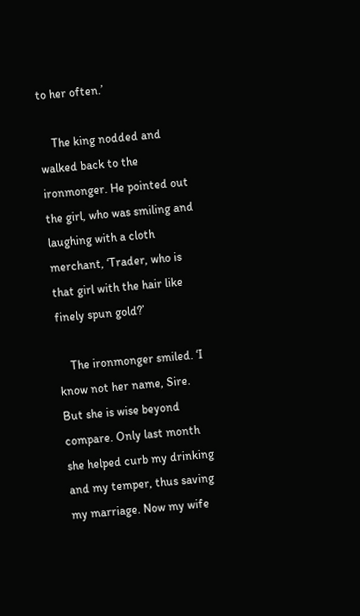to her often.’

    The king nodded and walked back to the ironmonger. He pointed out the girl, who was smiling and laughing with a cloth merchant, ‘Trader, who is that girl with the hair like finely spun gold?’

    The ironmonger smiled. ‘I know not her name, Sire. But she is wise beyond compare. Only last month she helped curb my drinking and my temper, thus saving my marriage. Now my wife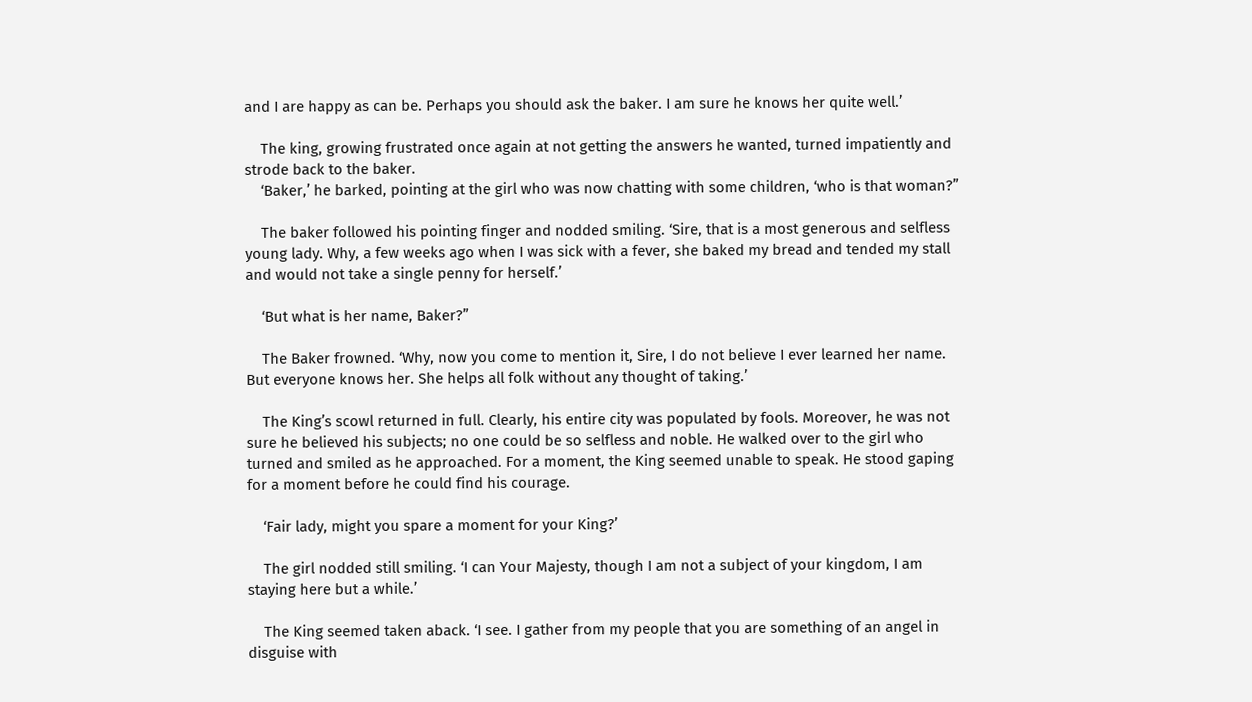and I are happy as can be. Perhaps you should ask the baker. I am sure he knows her quite well.’

    The king, growing frustrated once again at not getting the answers he wanted, turned impatiently and strode back to the baker.
    ‘Baker,’ he barked, pointing at the girl who was now chatting with some children, ‘who is that woman?”

    The baker followed his pointing finger and nodded smiling. ‘Sire, that is a most generous and selfless young lady. Why, a few weeks ago when I was sick with a fever, she baked my bread and tended my stall and would not take a single penny for herself.’

    ‘But what is her name, Baker?”

    The Baker frowned. ‘Why, now you come to mention it, Sire, I do not believe I ever learned her name. But everyone knows her. She helps all folk without any thought of taking.’

    The King’s scowl returned in full. Clearly, his entire city was populated by fools. Moreover, he was not sure he believed his subjects; no one could be so selfless and noble. He walked over to the girl who turned and smiled as he approached. For a moment, the King seemed unable to speak. He stood gaping for a moment before he could find his courage.

    ‘Fair lady, might you spare a moment for your King?’

    The girl nodded still smiling. ‘I can Your Majesty, though I am not a subject of your kingdom, I am staying here but a while.’

    The King seemed taken aback. ‘I see. I gather from my people that you are something of an angel in disguise with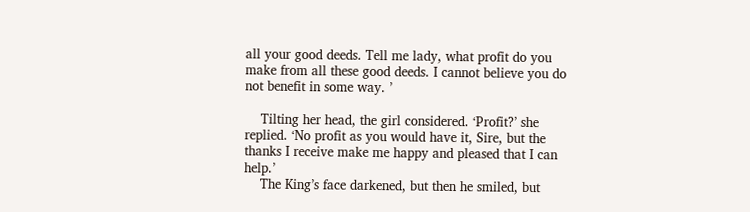all your good deeds. Tell me lady, what profit do you make from all these good deeds. I cannot believe you do not benefit in some way. ’

    Tilting her head, the girl considered. ‘Profit?’ she replied. ‘No profit as you would have it, Sire, but the thanks I receive make me happy and pleased that I can help.’
    The King’s face darkened, but then he smiled, but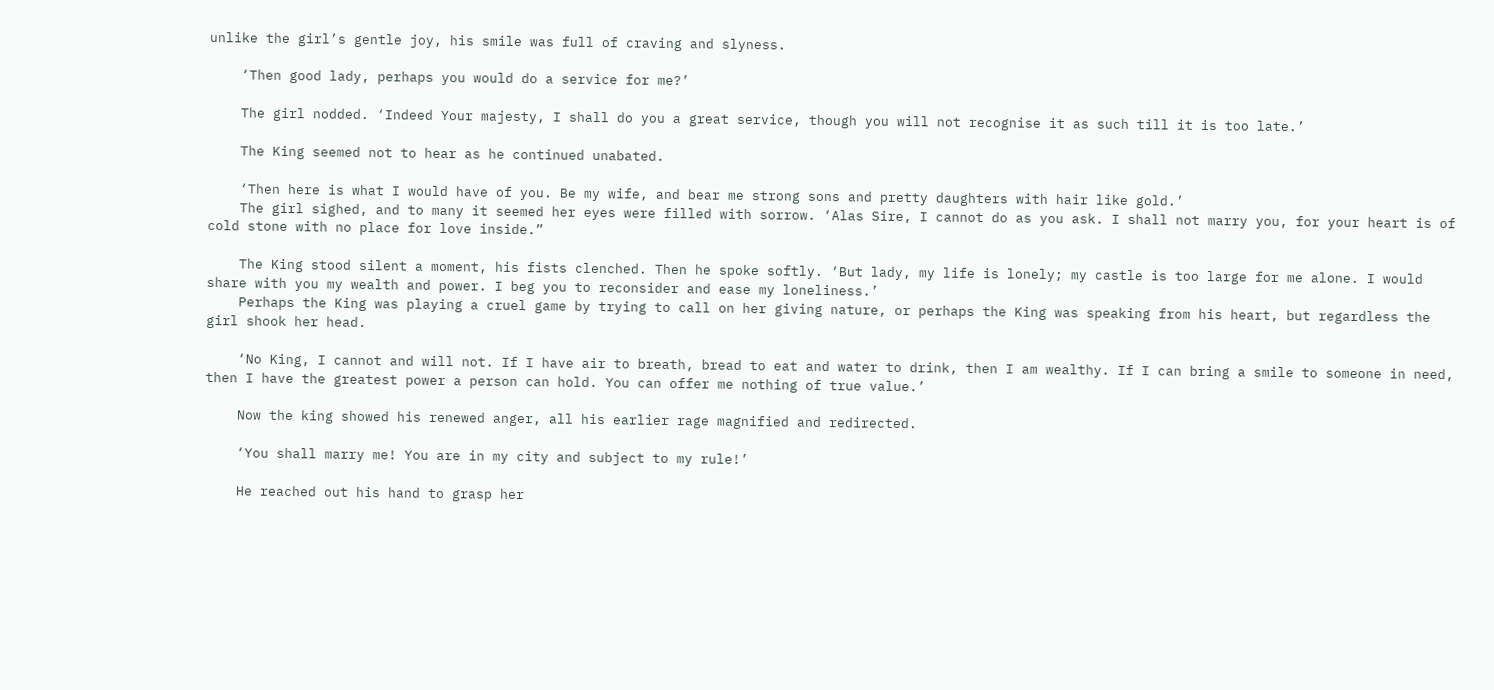unlike the girl’s gentle joy, his smile was full of craving and slyness.

    ‘Then good lady, perhaps you would do a service for me?’

    The girl nodded. ‘Indeed Your majesty, I shall do you a great service, though you will not recognise it as such till it is too late.’

    The King seemed not to hear as he continued unabated.

    ‘Then here is what I would have of you. Be my wife, and bear me strong sons and pretty daughters with hair like gold.’
    The girl sighed, and to many it seemed her eyes were filled with sorrow. ‘Alas Sire, I cannot do as you ask. I shall not marry you, for your heart is of cold stone with no place for love inside.”

    The King stood silent a moment, his fists clenched. Then he spoke softly. ‘But lady, my life is lonely; my castle is too large for me alone. I would share with you my wealth and power. I beg you to reconsider and ease my loneliness.’
    Perhaps the King was playing a cruel game by trying to call on her giving nature, or perhaps the King was speaking from his heart, but regardless the girl shook her head.

    ‘No King, I cannot and will not. If I have air to breath, bread to eat and water to drink, then I am wealthy. If I can bring a smile to someone in need, then I have the greatest power a person can hold. You can offer me nothing of true value.’

    Now the king showed his renewed anger, all his earlier rage magnified and redirected.

    ‘You shall marry me! You are in my city and subject to my rule!’

    He reached out his hand to grasp her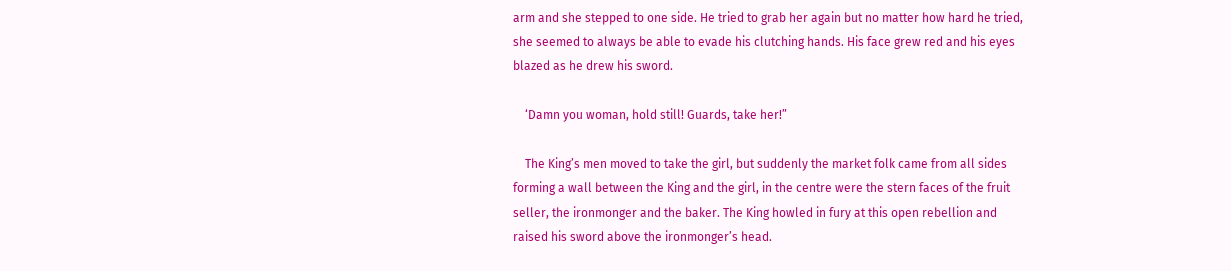arm and she stepped to one side. He tried to grab her again but no matter how hard he tried, she seemed to always be able to evade his clutching hands. His face grew red and his eyes blazed as he drew his sword.

    ‘Damn you woman, hold still! Guards, take her!”

    The King’s men moved to take the girl, but suddenly the market folk came from all sides forming a wall between the King and the girl, in the centre were the stern faces of the fruit seller, the ironmonger and the baker. The King howled in fury at this open rebellion and raised his sword above the ironmonger’s head.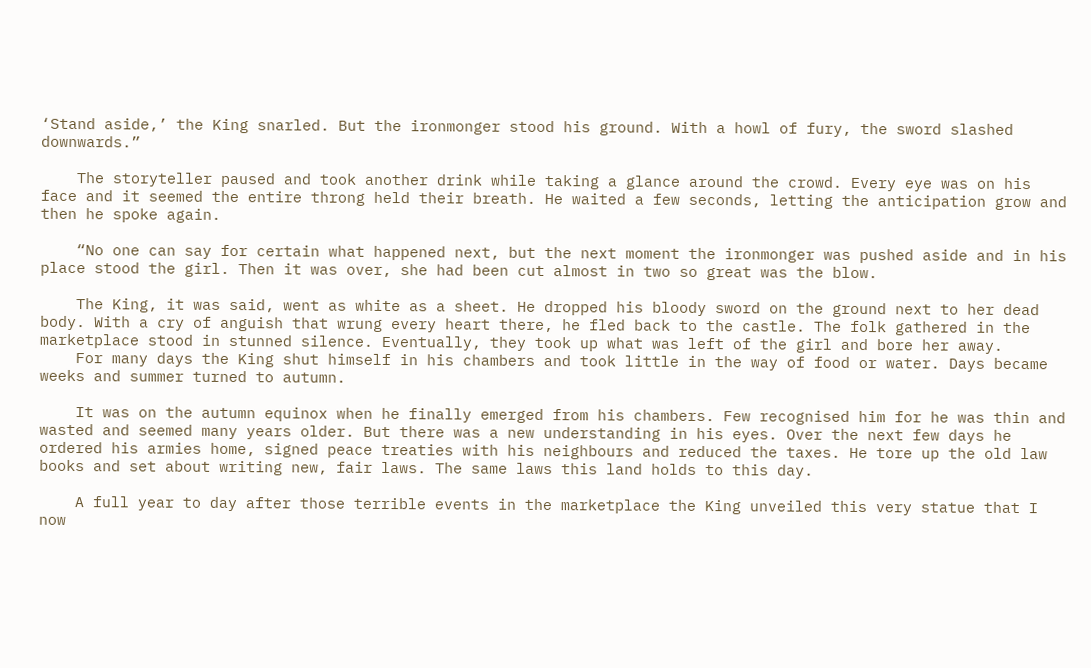‘Stand aside,’ the King snarled. But the ironmonger stood his ground. With a howl of fury, the sword slashed downwards.”

    The storyteller paused and took another drink while taking a glance around the crowd. Every eye was on his face and it seemed the entire throng held their breath. He waited a few seconds, letting the anticipation grow and then he spoke again.

    “No one can say for certain what happened next, but the next moment the ironmonger was pushed aside and in his place stood the girl. Then it was over, she had been cut almost in two so great was the blow.

    The King, it was said, went as white as a sheet. He dropped his bloody sword on the ground next to her dead body. With a cry of anguish that wrung every heart there, he fled back to the castle. The folk gathered in the marketplace stood in stunned silence. Eventually, they took up what was left of the girl and bore her away.
    For many days the King shut himself in his chambers and took little in the way of food or water. Days became weeks and summer turned to autumn.

    It was on the autumn equinox when he finally emerged from his chambers. Few recognised him for he was thin and wasted and seemed many years older. But there was a new understanding in his eyes. Over the next few days he ordered his armies home, signed peace treaties with his neighbours and reduced the taxes. He tore up the old law books and set about writing new, fair laws. The same laws this land holds to this day.

    A full year to day after those terrible events in the marketplace the King unveiled this very statue that I now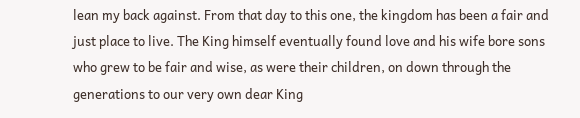lean my back against. From that day to this one, the kingdom has been a fair and just place to live. The King himself eventually found love and his wife bore sons who grew to be fair and wise, as were their children, on down through the generations to our very own dear King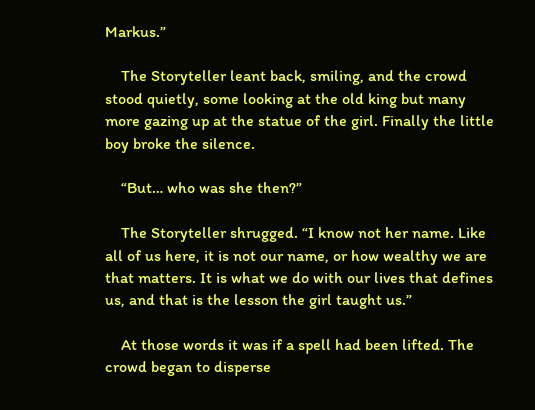Markus.”

    The Storyteller leant back, smiling, and the crowd stood quietly, some looking at the old king but many more gazing up at the statue of the girl. Finally the little boy broke the silence.

    “But… who was she then?”

    The Storyteller shrugged. “I know not her name. Like all of us here, it is not our name, or how wealthy we are that matters. It is what we do with our lives that defines us, and that is the lesson the girl taught us.”

    At those words it was if a spell had been lifted. The crowd began to disperse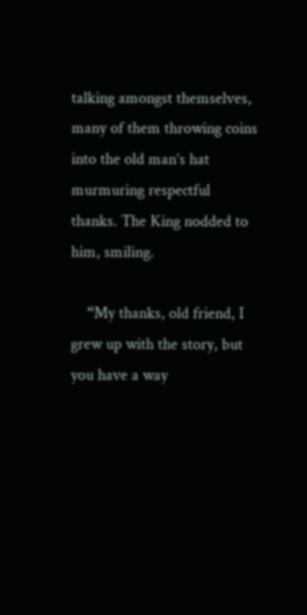talking amongst themselves, many of them throwing coins into the old man’s hat murmuring respectful thanks. The King nodded to him, smiling.

    “My thanks, old friend, I grew up with the story, but you have a way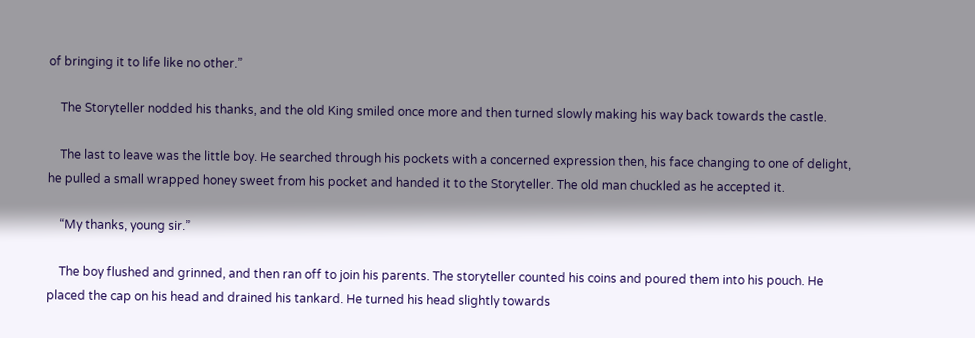of bringing it to life like no other.”

    The Storyteller nodded his thanks, and the old King smiled once more and then turned slowly making his way back towards the castle.

    The last to leave was the little boy. He searched through his pockets with a concerned expression then, his face changing to one of delight, he pulled a small wrapped honey sweet from his pocket and handed it to the Storyteller. The old man chuckled as he accepted it.

    “My thanks, young sir.”

    The boy flushed and grinned, and then ran off to join his parents. The storyteller counted his coins and poured them into his pouch. He placed the cap on his head and drained his tankard. He turned his head slightly towards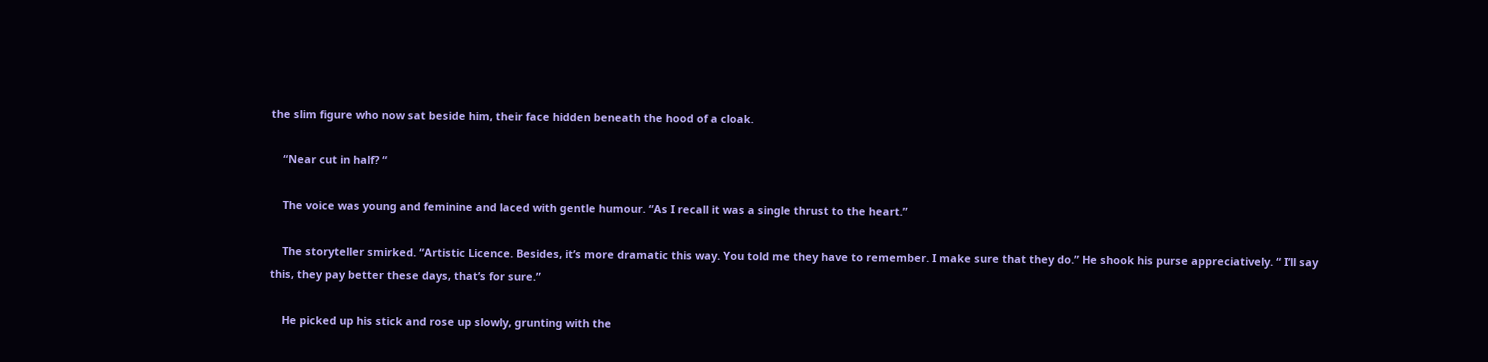the slim figure who now sat beside him, their face hidden beneath the hood of a cloak.

    “Near cut in half? “

    The voice was young and feminine and laced with gentle humour. “As I recall it was a single thrust to the heart.”

    The storyteller smirked. “Artistic Licence. Besides, it’s more dramatic this way. You told me they have to remember. I make sure that they do.” He shook his purse appreciatively. “ I’ll say this, they pay better these days, that’s for sure.”

    He picked up his stick and rose up slowly, grunting with the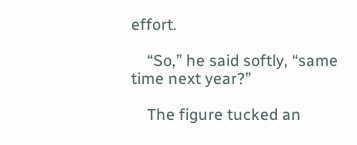effort.

    “So,” he said softly, “same time next year?”

    The figure tucked an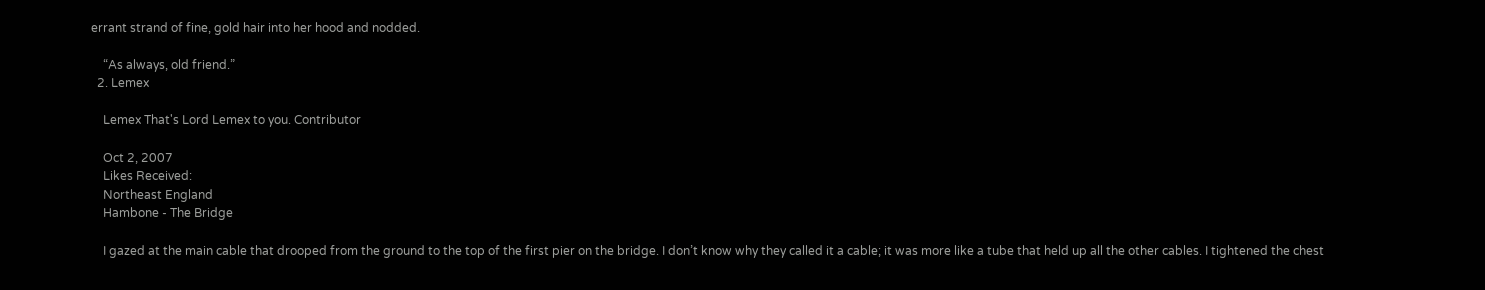errant strand of fine, gold hair into her hood and nodded.

    “As always, old friend.”
  2. Lemex

    Lemex That's Lord Lemex to you. Contributor

    Oct 2, 2007
    Likes Received:
    Northeast England
    Hambone - The Bridge

    I gazed at the main cable that drooped from the ground to the top of the first pier on the bridge. I don’t know why they called it a cable; it was more like a tube that held up all the other cables. I tightened the chest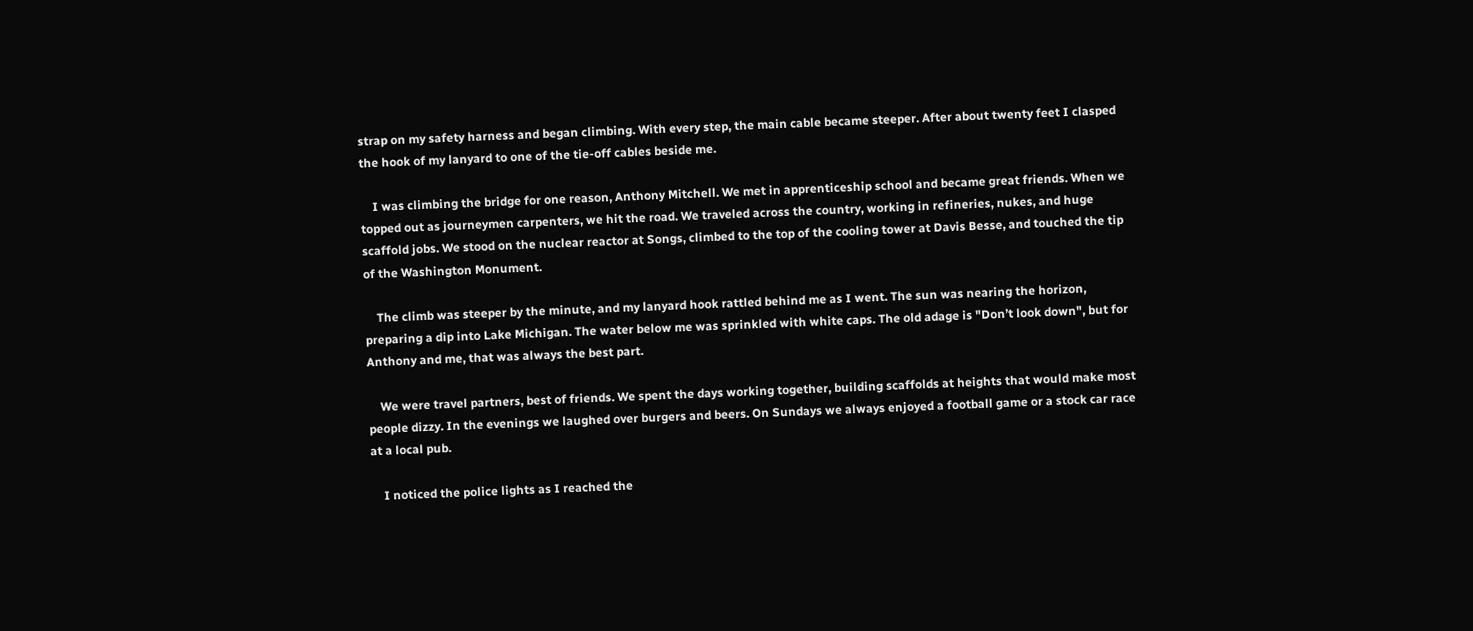strap on my safety harness and began climbing. With every step, the main cable became steeper. After about twenty feet I clasped the hook of my lanyard to one of the tie-off cables beside me.

    I was climbing the bridge for one reason, Anthony Mitchell. We met in apprenticeship school and became great friends. When we topped out as journeymen carpenters, we hit the road. We traveled across the country, working in refineries, nukes, and huge scaffold jobs. We stood on the nuclear reactor at Songs, climbed to the top of the cooling tower at Davis Besse, and touched the tip of the Washington Monument.

    The climb was steeper by the minute, and my lanyard hook rattled behind me as I went. The sun was nearing the horizon, preparing a dip into Lake Michigan. The water below me was sprinkled with white caps. The old adage is "Don’t look down", but for Anthony and me, that was always the best part.

    We were travel partners, best of friends. We spent the days working together, building scaffolds at heights that would make most people dizzy. In the evenings we laughed over burgers and beers. On Sundays we always enjoyed a football game or a stock car race at a local pub.

    I noticed the police lights as I reached the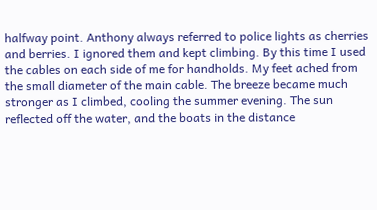halfway point. Anthony always referred to police lights as cherries and berries. I ignored them and kept climbing. By this time I used the cables on each side of me for handholds. My feet ached from the small diameter of the main cable. The breeze became much stronger as I climbed, cooling the summer evening. The sun reflected off the water, and the boats in the distance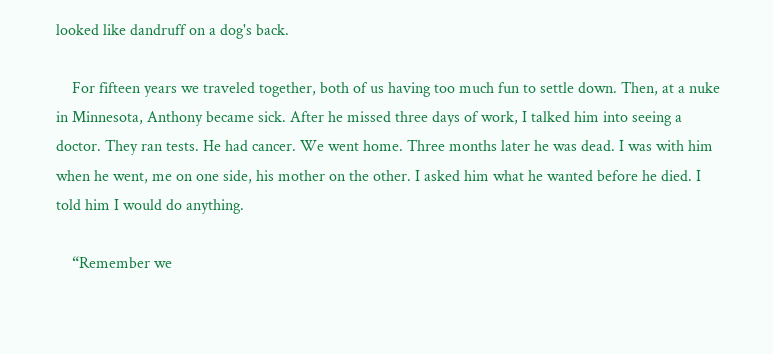looked like dandruff on a dog's back.

    For fifteen years we traveled together, both of us having too much fun to settle down. Then, at a nuke in Minnesota, Anthony became sick. After he missed three days of work, I talked him into seeing a doctor. They ran tests. He had cancer. We went home. Three months later he was dead. I was with him when he went, me on one side, his mother on the other. I asked him what he wanted before he died. I told him I would do anything.

    “Remember we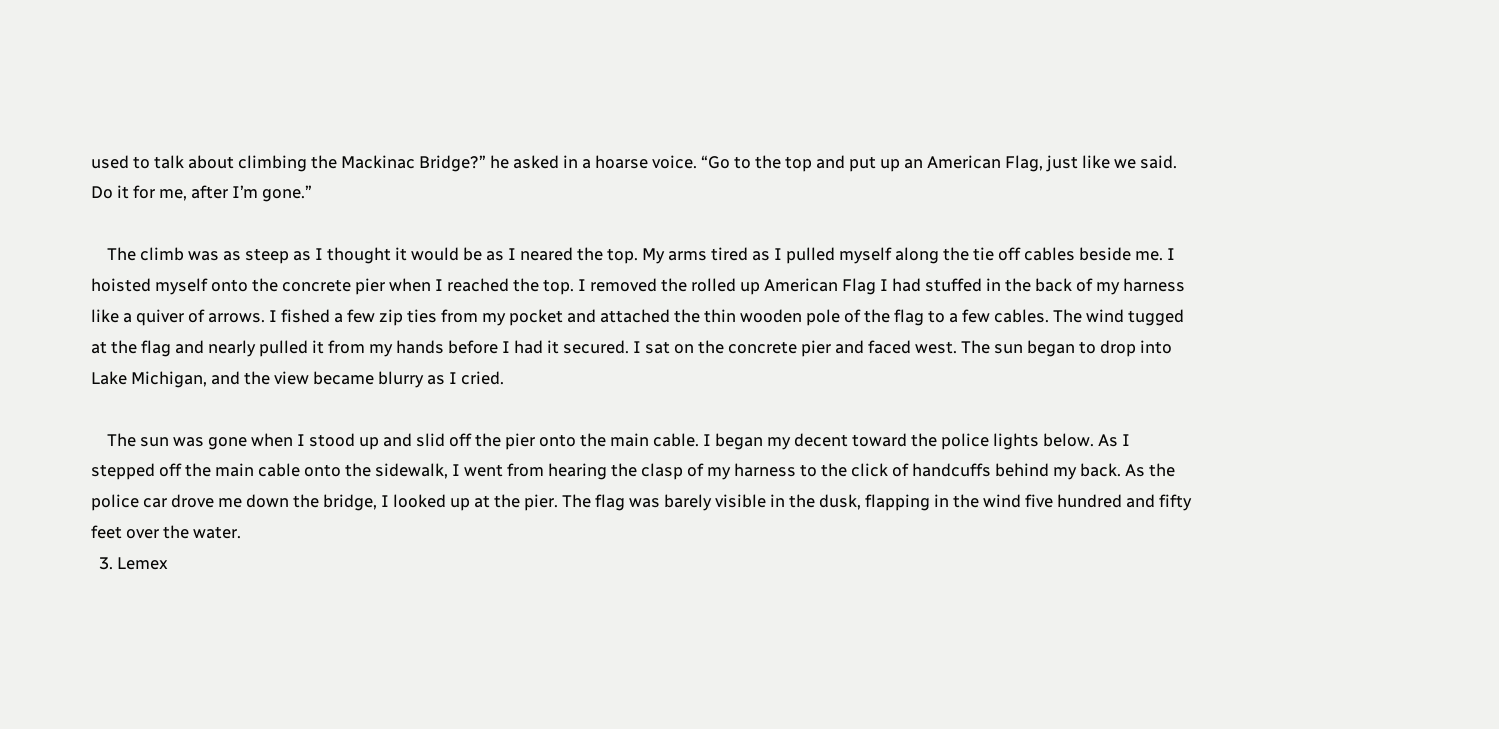used to talk about climbing the Mackinac Bridge?” he asked in a hoarse voice. “Go to the top and put up an American Flag, just like we said. Do it for me, after I’m gone.”

    The climb was as steep as I thought it would be as I neared the top. My arms tired as I pulled myself along the tie off cables beside me. I hoisted myself onto the concrete pier when I reached the top. I removed the rolled up American Flag I had stuffed in the back of my harness like a quiver of arrows. I fished a few zip ties from my pocket and attached the thin wooden pole of the flag to a few cables. The wind tugged at the flag and nearly pulled it from my hands before I had it secured. I sat on the concrete pier and faced west. The sun began to drop into Lake Michigan, and the view became blurry as I cried.

    The sun was gone when I stood up and slid off the pier onto the main cable. I began my decent toward the police lights below. As I stepped off the main cable onto the sidewalk, I went from hearing the clasp of my harness to the click of handcuffs behind my back. As the police car drove me down the bridge, I looked up at the pier. The flag was barely visible in the dusk, flapping in the wind five hundred and fifty feet over the water.
  3. Lemex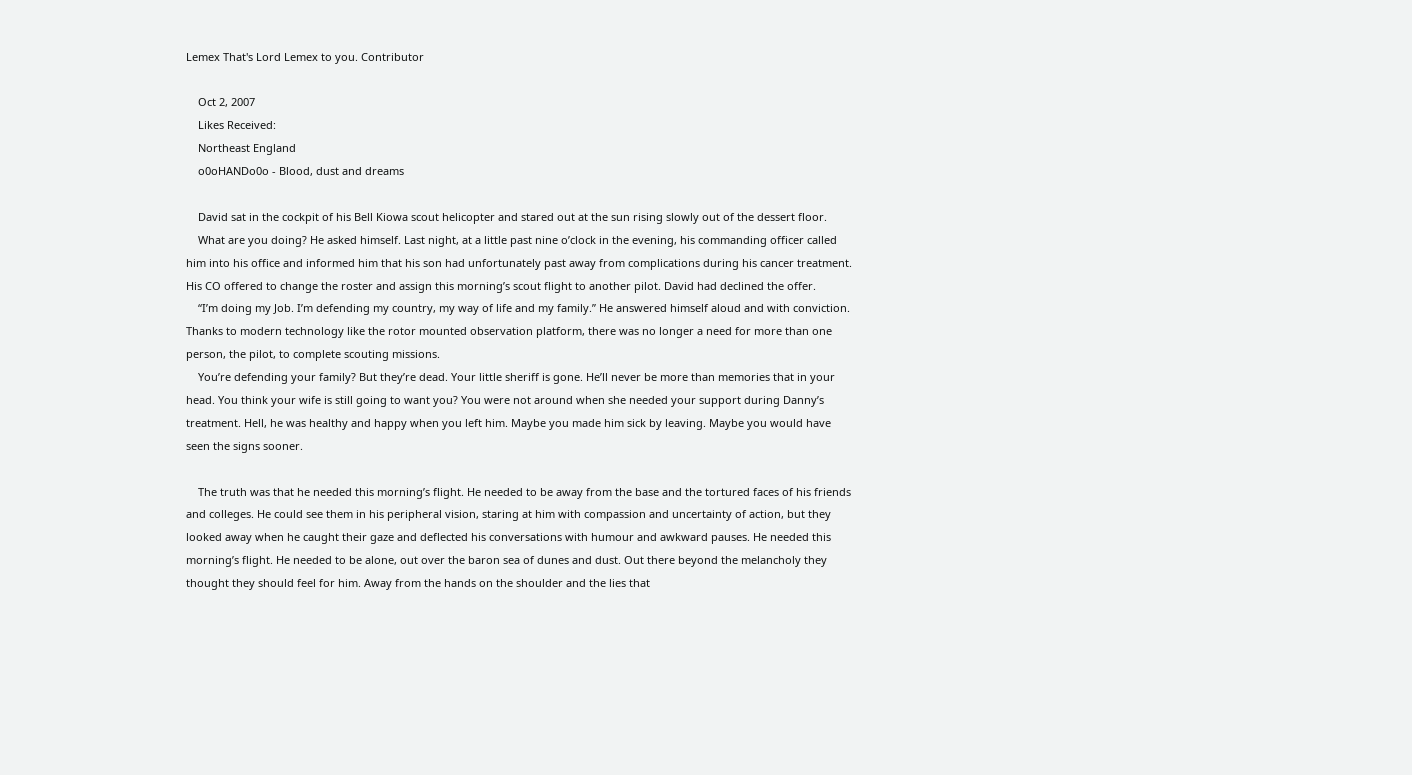Lemex That's Lord Lemex to you. Contributor

    Oct 2, 2007
    Likes Received:
    Northeast England
    o0oHANDo0o - Blood, dust and dreams

    David sat in the cockpit of his Bell Kiowa scout helicopter and stared out at the sun rising slowly out of the dessert floor.
    What are you doing? He asked himself. Last night, at a little past nine o’clock in the evening, his commanding officer called him into his office and informed him that his son had unfortunately past away from complications during his cancer treatment. His CO offered to change the roster and assign this morning’s scout flight to another pilot. David had declined the offer.
    “I’m doing my Job. I’m defending my country, my way of life and my family.” He answered himself aloud and with conviction. Thanks to modern technology like the rotor mounted observation platform, there was no longer a need for more than one person, the pilot, to complete scouting missions.
    You’re defending your family? But they’re dead. Your little sheriff is gone. He’ll never be more than memories that in your head. You think your wife is still going to want you? You were not around when she needed your support during Danny’s treatment. Hell, he was healthy and happy when you left him. Maybe you made him sick by leaving. Maybe you would have seen the signs sooner.

    The truth was that he needed this morning’s flight. He needed to be away from the base and the tortured faces of his friends and colleges. He could see them in his peripheral vision, staring at him with compassion and uncertainty of action, but they looked away when he caught their gaze and deflected his conversations with humour and awkward pauses. He needed this morning’s flight. He needed to be alone, out over the baron sea of dunes and dust. Out there beyond the melancholy they thought they should feel for him. Away from the hands on the shoulder and the lies that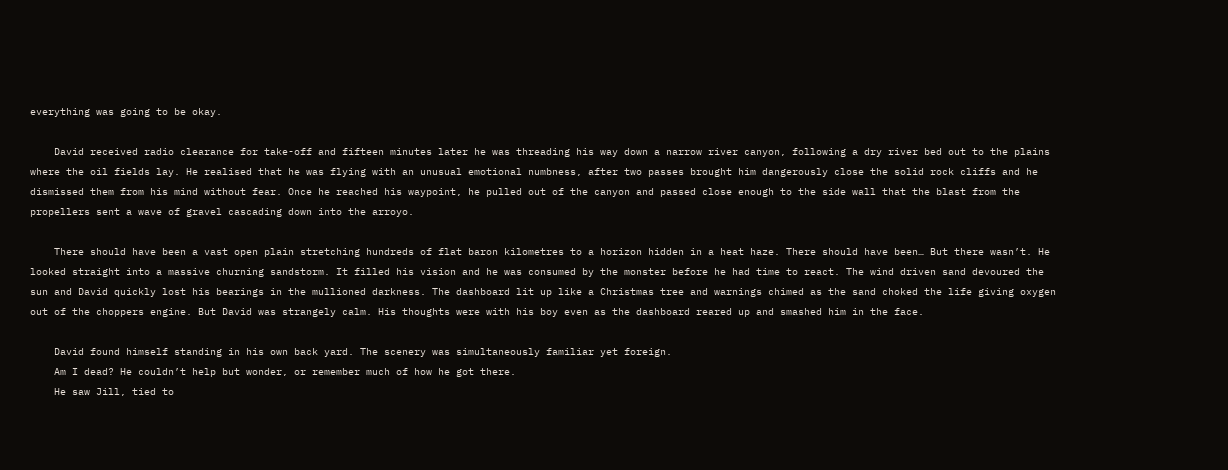everything was going to be okay.

    David received radio clearance for take-off and fifteen minutes later he was threading his way down a narrow river canyon, following a dry river bed out to the plains where the oil fields lay. He realised that he was flying with an unusual emotional numbness, after two passes brought him dangerously close the solid rock cliffs and he dismissed them from his mind without fear. Once he reached his waypoint, he pulled out of the canyon and passed close enough to the side wall that the blast from the propellers sent a wave of gravel cascading down into the arroyo.

    There should have been a vast open plain stretching hundreds of flat baron kilometres to a horizon hidden in a heat haze. There should have been… But there wasn’t. He looked straight into a massive churning sandstorm. It filled his vision and he was consumed by the monster before he had time to react. The wind driven sand devoured the sun and David quickly lost his bearings in the mullioned darkness. The dashboard lit up like a Christmas tree and warnings chimed as the sand choked the life giving oxygen out of the choppers engine. But David was strangely calm. His thoughts were with his boy even as the dashboard reared up and smashed him in the face.

    David found himself standing in his own back yard. The scenery was simultaneously familiar yet foreign.
    Am I dead? He couldn’t help but wonder, or remember much of how he got there.
    He saw Jill, tied to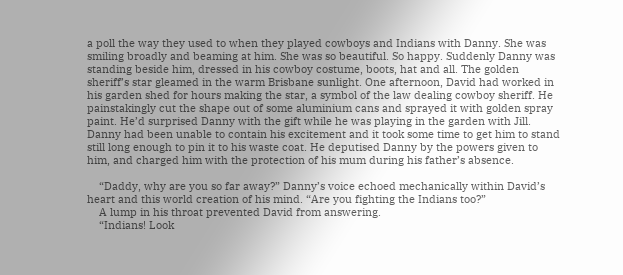a poll the way they used to when they played cowboys and Indians with Danny. She was smiling broadly and beaming at him. She was so beautiful. So happy. Suddenly Danny was standing beside him, dressed in his cowboy costume, boots, hat and all. The golden sheriff’s star gleamed in the warm Brisbane sunlight. One afternoon, David had worked in his garden shed for hours making the star, a symbol of the law dealing cowboy sheriff. He painstakingly cut the shape out of some aluminium cans and sprayed it with golden spray paint. He’d surprised Danny with the gift while he was playing in the garden with Jill. Danny had been unable to contain his excitement and it took some time to get him to stand still long enough to pin it to his waste coat. He deputised Danny by the powers given to him, and charged him with the protection of his mum during his father’s absence.

    “Daddy, why are you so far away?” Danny’s voice echoed mechanically within David’s heart and this world creation of his mind. “Are you fighting the Indians too?”
    A lump in his throat prevented David from answering.
    “Indians! Look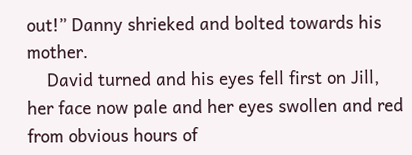out!” Danny shrieked and bolted towards his mother.
    David turned and his eyes fell first on Jill, her face now pale and her eyes swollen and red from obvious hours of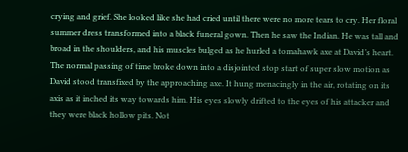crying and grief. She looked like she had cried until there were no more tears to cry. Her floral summer dress transformed into a black funeral gown. Then he saw the Indian. He was tall and broad in the shoulders, and his muscles bulged as he hurled a tomahawk axe at David’s heart. The normal passing of time broke down into a disjointed stop start of super slow motion as David stood transfixed by the approaching axe. It hung menacingly in the air, rotating on its axis as it inched its way towards him. His eyes slowly drifted to the eyes of his attacker and they were black hollow pits. Not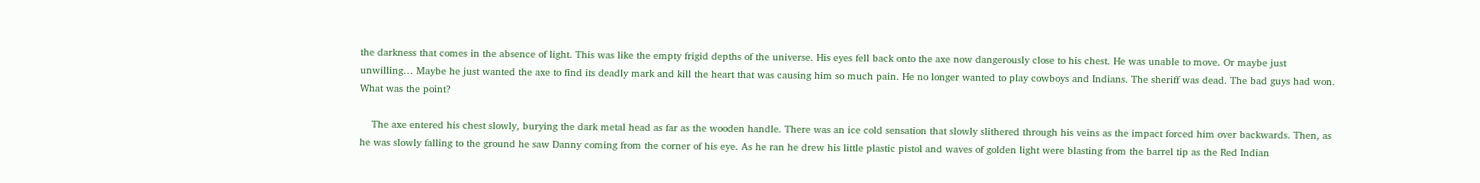the darkness that comes in the absence of light. This was like the empty frigid depths of the universe. His eyes fell back onto the axe now dangerously close to his chest. He was unable to move. Or maybe just unwilling… Maybe he just wanted the axe to find its deadly mark and kill the heart that was causing him so much pain. He no longer wanted to play cowboys and Indians. The sheriff was dead. The bad guys had won. What was the point?

    The axe entered his chest slowly, burying the dark metal head as far as the wooden handle. There was an ice cold sensation that slowly slithered through his veins as the impact forced him over backwards. Then, as he was slowly falling to the ground he saw Danny coming from the corner of his eye. As he ran he drew his little plastic pistol and waves of golden light were blasting from the barrel tip as the Red Indian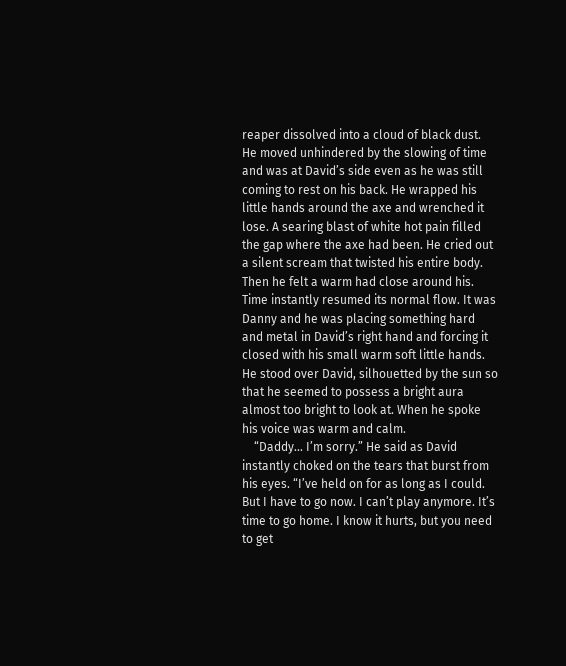reaper dissolved into a cloud of black dust. He moved unhindered by the slowing of time and was at David’s side even as he was still coming to rest on his back. He wrapped his little hands around the axe and wrenched it lose. A searing blast of white hot pain filled the gap where the axe had been. He cried out a silent scream that twisted his entire body. Then he felt a warm had close around his. Time instantly resumed its normal flow. It was Danny and he was placing something hard and metal in David’s right hand and forcing it closed with his small warm soft little hands. He stood over David, silhouetted by the sun so that he seemed to possess a bright aura almost too bright to look at. When he spoke his voice was warm and calm.
    “Daddy... I’m sorry.” He said as David instantly choked on the tears that burst from his eyes. “I’ve held on for as long as I could. But I have to go now. I can’t play anymore. It’s time to go home. I know it hurts, but you need to get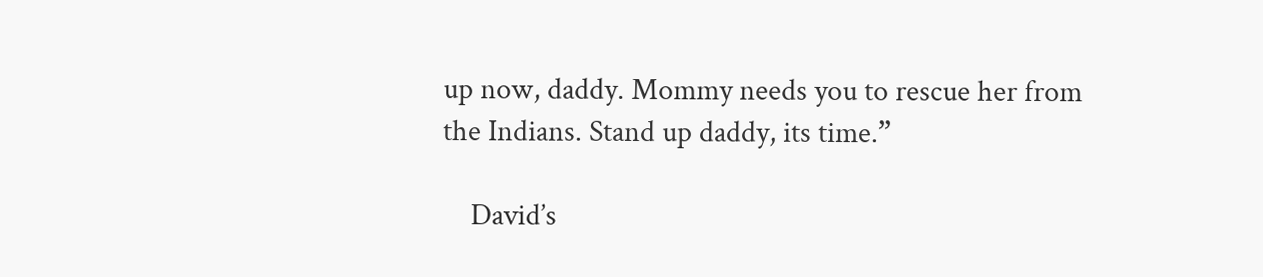up now, daddy. Mommy needs you to rescue her from the Indians. Stand up daddy, its time.”

    David’s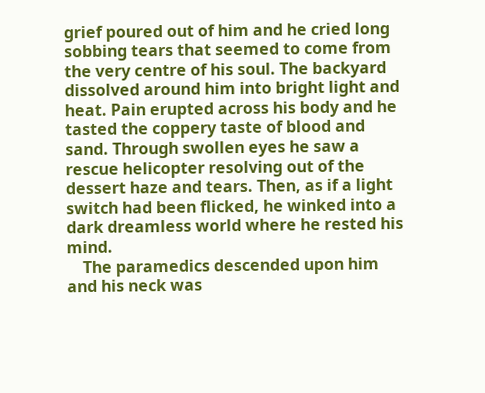grief poured out of him and he cried long sobbing tears that seemed to come from the very centre of his soul. The backyard dissolved around him into bright light and heat. Pain erupted across his body and he tasted the coppery taste of blood and sand. Through swollen eyes he saw a rescue helicopter resolving out of the dessert haze and tears. Then, as if a light switch had been flicked, he winked into a dark dreamless world where he rested his mind.
    The paramedics descended upon him and his neck was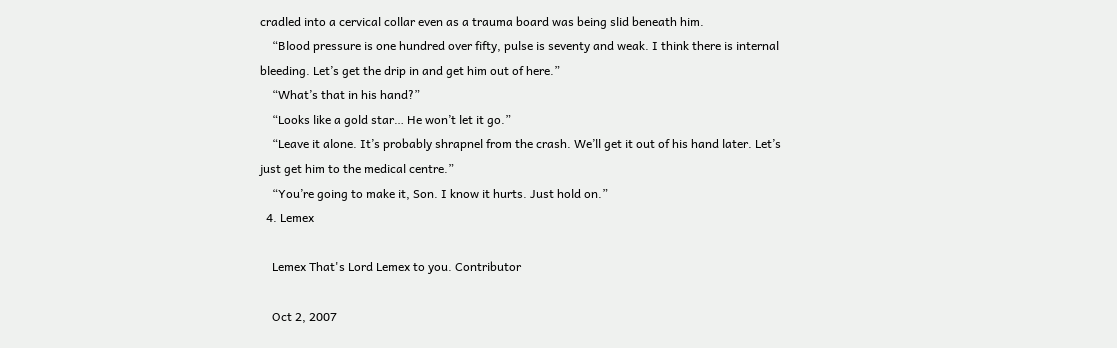cradled into a cervical collar even as a trauma board was being slid beneath him.
    “Blood pressure is one hundred over fifty, pulse is seventy and weak. I think there is internal bleeding. Let’s get the drip in and get him out of here.”
    “What’s that in his hand?”
    “Looks like a gold star… He won’t let it go.”
    “Leave it alone. It’s probably shrapnel from the crash. We’ll get it out of his hand later. Let’s just get him to the medical centre.”
    “You’re going to make it, Son. I know it hurts. Just hold on.”
  4. Lemex

    Lemex That's Lord Lemex to you. Contributor

    Oct 2, 2007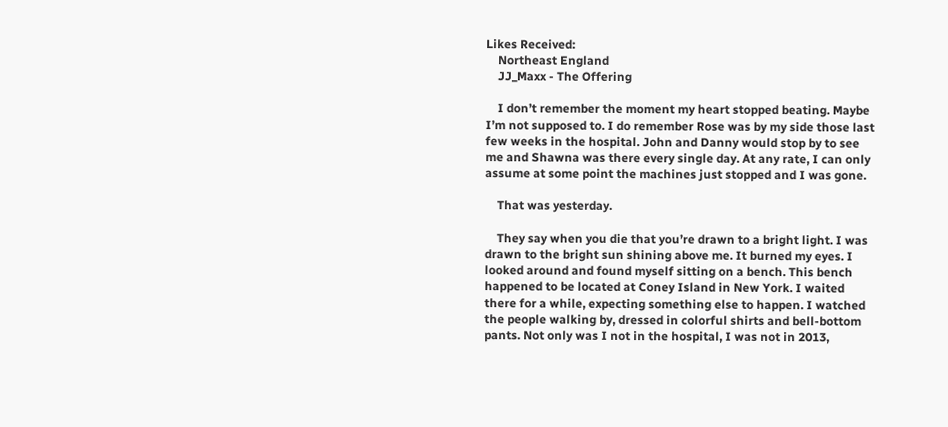Likes Received:
    Northeast England
    JJ_Maxx - The Offering

    I don’t remember the moment my heart stopped beating. Maybe I’m not supposed to. I do remember Rose was by my side those last few weeks in the hospital. John and Danny would stop by to see me and Shawna was there every single day. At any rate, I can only assume at some point the machines just stopped and I was gone.

    That was yesterday.

    They say when you die that you’re drawn to a bright light. I was drawn to the bright sun shining above me. It burned my eyes. I looked around and found myself sitting on a bench. This bench happened to be located at Coney Island in New York. I waited there for a while, expecting something else to happen. I watched the people walking by, dressed in colorful shirts and bell-bottom pants. Not only was I not in the hospital, I was not in 2013,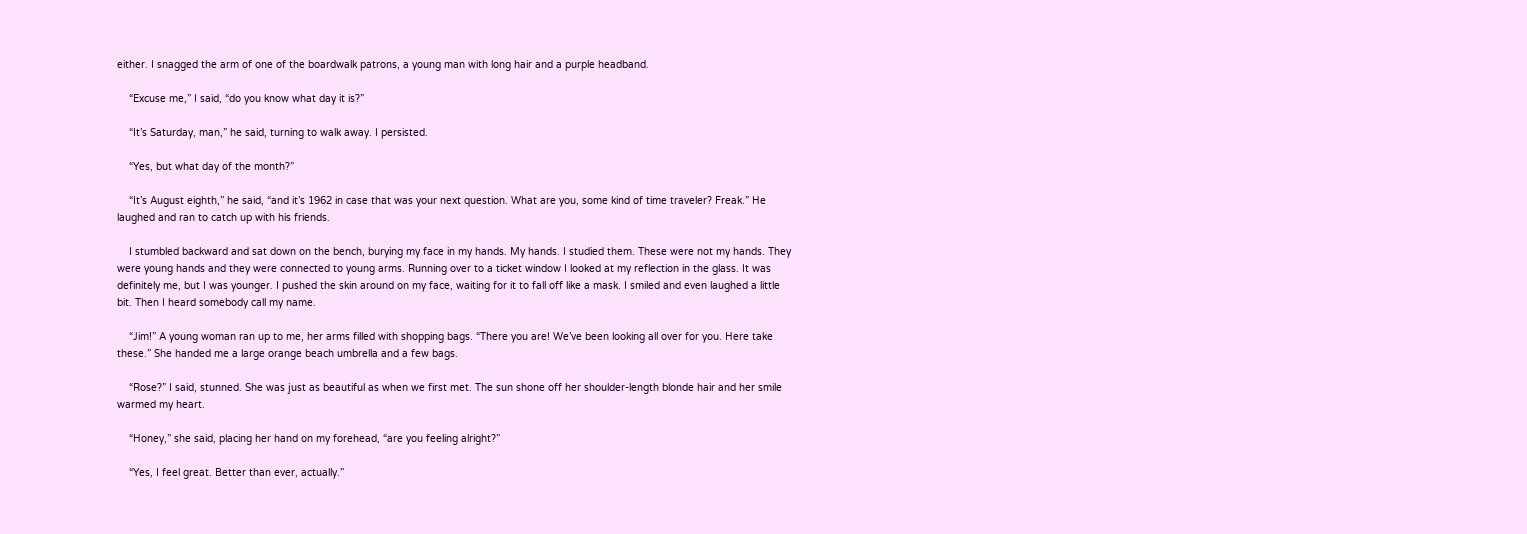either. I snagged the arm of one of the boardwalk patrons, a young man with long hair and a purple headband.

    “Excuse me,” I said, “do you know what day it is?”

    “It’s Saturday, man,” he said, turning to walk away. I persisted.

    “Yes, but what day of the month?”

    “It’s August eighth,” he said, “and it’s 1962 in case that was your next question. What are you, some kind of time traveler? Freak.” He laughed and ran to catch up with his friends.

    I stumbled backward and sat down on the bench, burying my face in my hands. My hands. I studied them. These were not my hands. They were young hands and they were connected to young arms. Running over to a ticket window I looked at my reflection in the glass. It was definitely me, but I was younger. I pushed the skin around on my face, waiting for it to fall off like a mask. I smiled and even laughed a little bit. Then I heard somebody call my name.

    “Jim!” A young woman ran up to me, her arms filled with shopping bags. “There you are! We’ve been looking all over for you. Here take these.” She handed me a large orange beach umbrella and a few bags.

    “Rose?” I said, stunned. She was just as beautiful as when we first met. The sun shone off her shoulder-length blonde hair and her smile warmed my heart.

    “Honey,” she said, placing her hand on my forehead, “are you feeling alright?”

    “Yes, I feel great. Better than ever, actually.”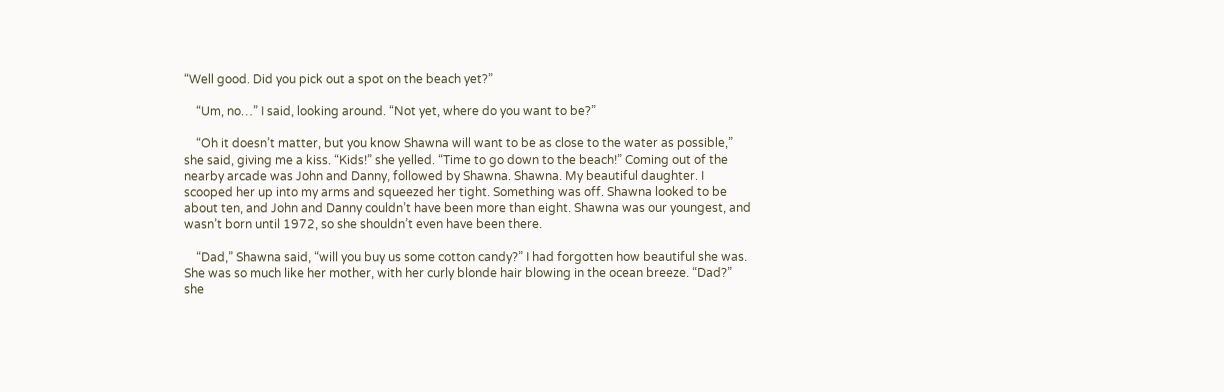“Well good. Did you pick out a spot on the beach yet?”

    “Um, no…” I said, looking around. “Not yet, where do you want to be?”

    “Oh it doesn’t matter, but you know Shawna will want to be as close to the water as possible,” she said, giving me a kiss. “Kids!” she yelled. “Time to go down to the beach!” Coming out of the nearby arcade was John and Danny, followed by Shawna. Shawna. My beautiful daughter. I scooped her up into my arms and squeezed her tight. Something was off. Shawna looked to be about ten, and John and Danny couldn’t have been more than eight. Shawna was our youngest, and wasn’t born until 1972, so she shouldn’t even have been there.

    “Dad,” Shawna said, “will you buy us some cotton candy?” I had forgotten how beautiful she was. She was so much like her mother, with her curly blonde hair blowing in the ocean breeze. “Dad?” she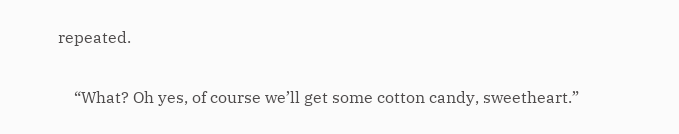repeated.

    “What? Oh yes, of course we’ll get some cotton candy, sweetheart.”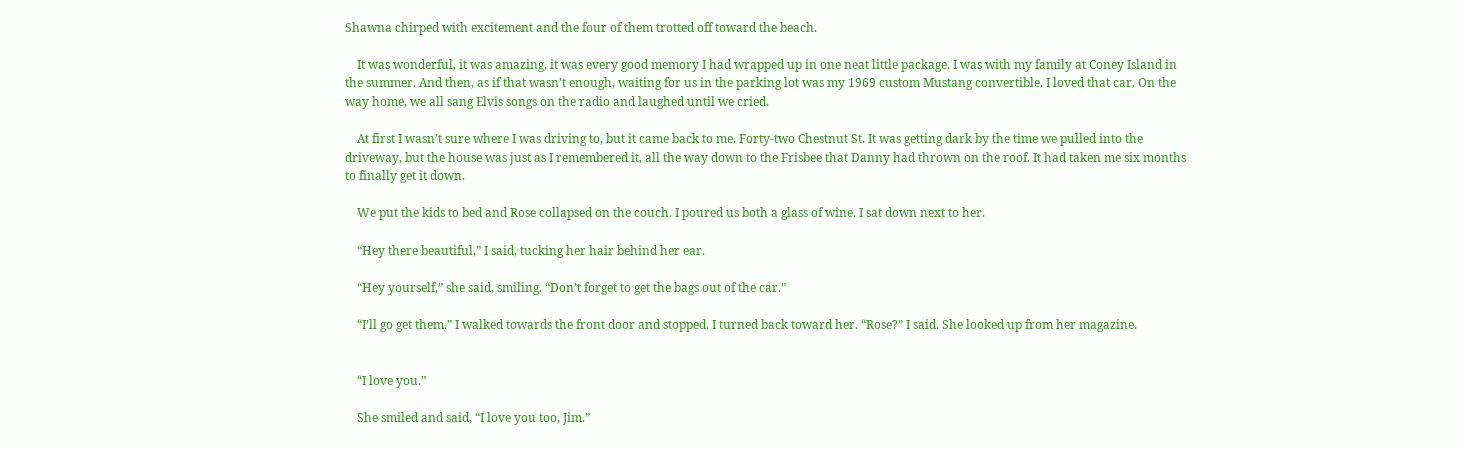Shawna chirped with excitement and the four of them trotted off toward the beach.

    It was wonderful, it was amazing, it was every good memory I had wrapped up in one neat little package. I was with my family at Coney Island in the summer. And then, as if that wasn’t enough, waiting for us in the parking lot was my 1969 custom Mustang convertible. I loved that car. On the way home, we all sang Elvis songs on the radio and laughed until we cried.

    At first I wasn’t sure where I was driving to, but it came back to me. Forty-two Chestnut St. It was getting dark by the time we pulled into the driveway, but the house was just as I remembered it, all the way down to the Frisbee that Danny had thrown on the roof. It had taken me six months to finally get it down.

    We put the kids to bed and Rose collapsed on the couch. I poured us both a glass of wine. I sat down next to her.

    “Hey there beautiful,” I said, tucking her hair behind her ear.

    “Hey yourself,” she said, smiling. “Don’t forget to get the bags out of the car.”

    “I’ll go get them.” I walked towards the front door and stopped. I turned back toward her. “Rose?” I said. She looked up from her magazine.


    “I love you.”

    She smiled and said, “I love you too, Jim.”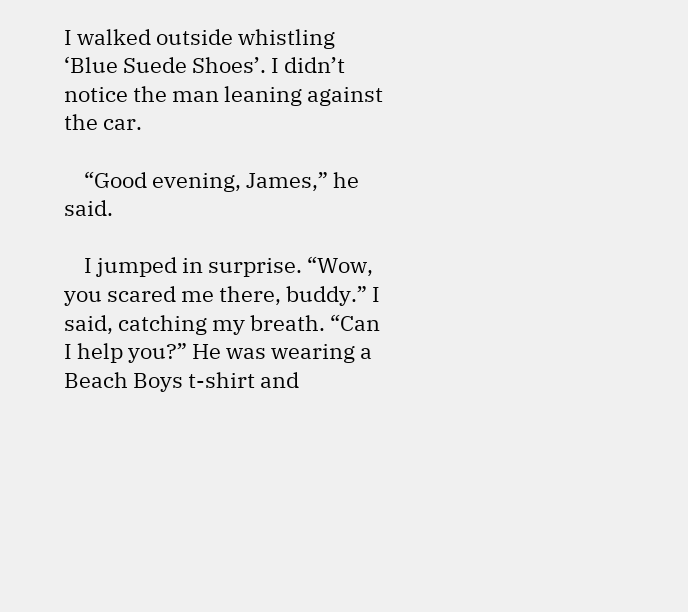I walked outside whistling ‘Blue Suede Shoes’. I didn’t notice the man leaning against the car.

    “Good evening, James,” he said.

    I jumped in surprise. “Wow, you scared me there, buddy.” I said, catching my breath. “Can I help you?” He was wearing a Beach Boys t-shirt and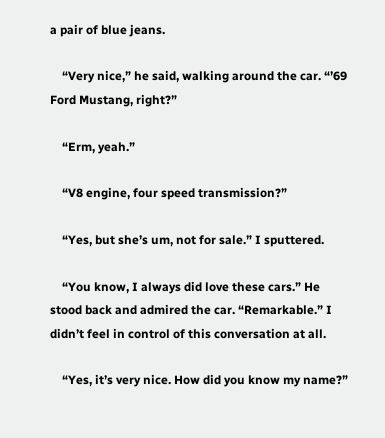a pair of blue jeans.

    “Very nice,” he said, walking around the car. “’69 Ford Mustang, right?”

    “Erm, yeah.”

    “V8 engine, four speed transmission?”

    “Yes, but she’s um, not for sale.” I sputtered.

    “You know, I always did love these cars.” He stood back and admired the car. “Remarkable.” I didn’t feel in control of this conversation at all.

    “Yes, it’s very nice. How did you know my name?”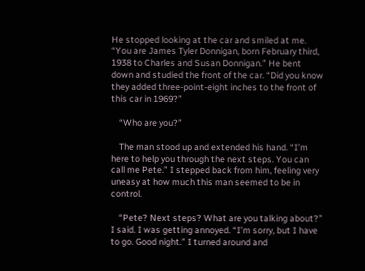He stopped looking at the car and smiled at me. “You are James Tyler Donnigan, born February third, 1938 to Charles and Susan Donnigan.” He bent down and studied the front of the car. “Did you know they added three-point-eight inches to the front of this car in 1969?”

    “Who are you?”

    The man stood up and extended his hand. “I’m here to help you through the next steps. You can call me Pete.” I stepped back from him, feeling very uneasy at how much this man seemed to be in control.

    “Pete? Next steps? What are you talking about?” I said. I was getting annoyed. “I’m sorry, but I have to go. Good night.” I turned around and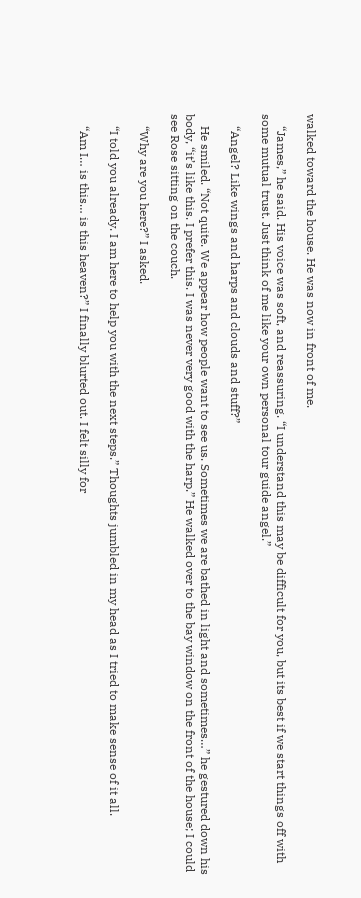walked toward the house. He was now in front of me.

    “James,” he said. His voice was soft, and reassuring. “I understand this may be difficult for you, but its best if we start things off with some mutual trust. Just think of me like your own personal tour guide angel.”

    “Angel? Like wings and harps and clouds and stuff?”

    He smiled. “Not quite. We appear how people want to see us. Sometimes we are bathed in light and sometimes…” he gestured down his body, “it’s like this. I prefer this. I was never very good with the harp.” He walked over to the bay window on the front of the house; I could see Rose sitting on the couch.

    “Why are you here?” I asked.

    “I told you already. I am here to help you with the next steps.” Thoughts jumbled in my head as I tried to make sense of it all.

    “Am I… is this… is this heaven?” I finally blurted out. I felt silly for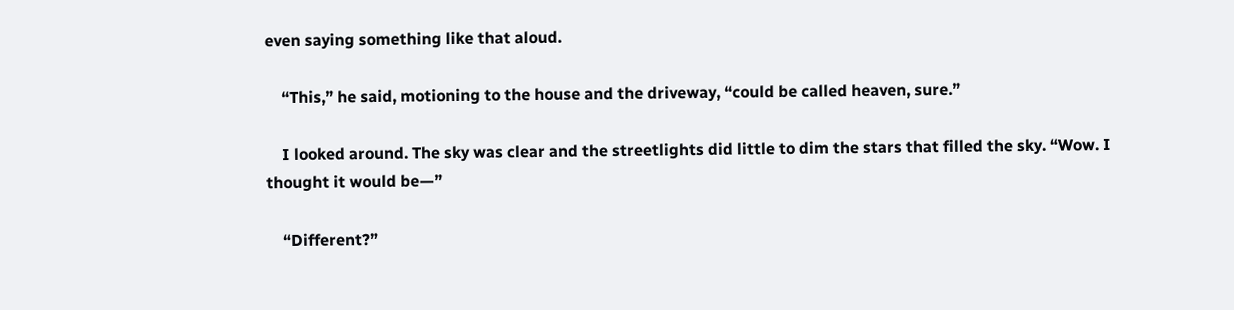even saying something like that aloud.

    “This,” he said, motioning to the house and the driveway, “could be called heaven, sure.”

    I looked around. The sky was clear and the streetlights did little to dim the stars that filled the sky. “Wow. I thought it would be—”

    “Different?”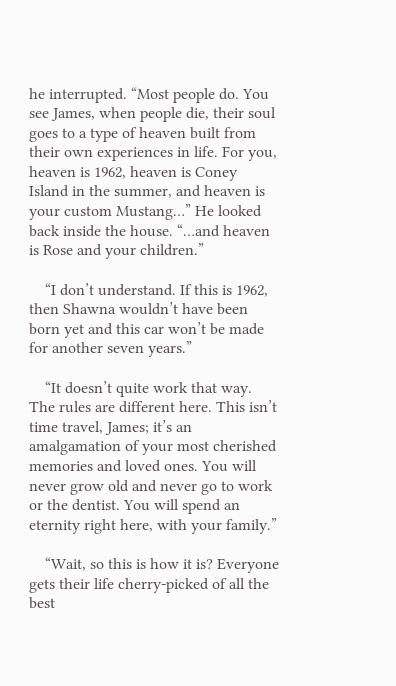he interrupted. “Most people do. You see James, when people die, their soul goes to a type of heaven built from their own experiences in life. For you, heaven is 1962, heaven is Coney Island in the summer, and heaven is your custom Mustang…” He looked back inside the house. “…and heaven is Rose and your children.”

    “I don’t understand. If this is 1962, then Shawna wouldn’t have been born yet and this car won’t be made for another seven years.”

    “It doesn’t quite work that way. The rules are different here. This isn’t time travel, James; it’s an amalgamation of your most cherished memories and loved ones. You will never grow old and never go to work or the dentist. You will spend an eternity right here, with your family.”

    “Wait, so this is how it is? Everyone gets their life cherry-picked of all the best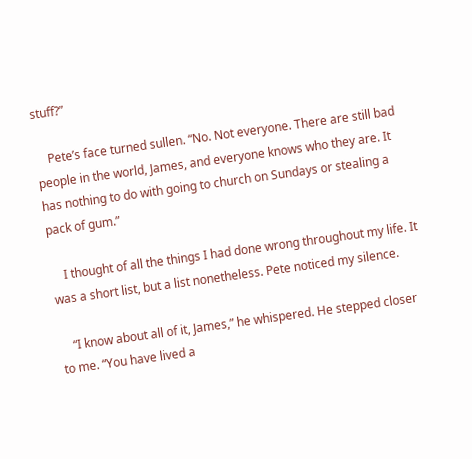stuff?”

    Pete’s face turned sullen. “No. Not everyone. There are still bad people in the world, James, and everyone knows who they are. It has nothing to do with going to church on Sundays or stealing a pack of gum.”

    I thought of all the things I had done wrong throughout my life. It was a short list, but a list nonetheless. Pete noticed my silence.

    “I know about all of it, James,” he whispered. He stepped closer to me. “You have lived a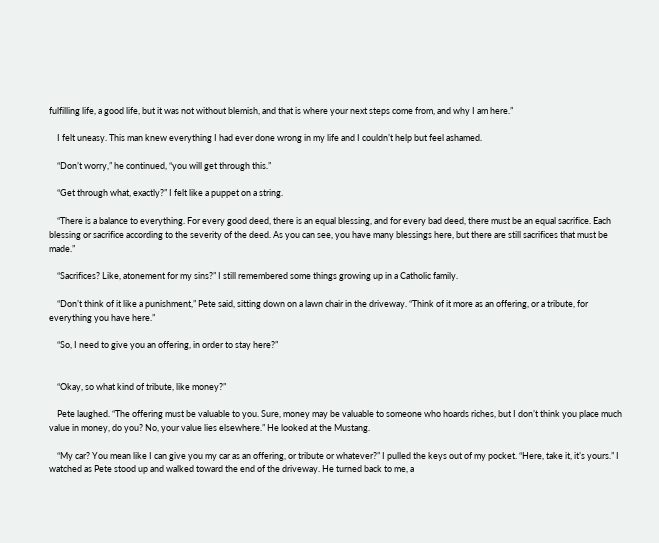fulfilling life, a good life, but it was not without blemish, and that is where your next steps come from, and why I am here.”

    I felt uneasy. This man knew everything I had ever done wrong in my life and I couldn’t help but feel ashamed.

    “Don’t worry,” he continued, “you will get through this.”

    “Get through what, exactly?” I felt like a puppet on a string.

    “There is a balance to everything. For every good deed, there is an equal blessing, and for every bad deed, there must be an equal sacrifice. Each blessing or sacrifice according to the severity of the deed. As you can see, you have many blessings here, but there are still sacrifices that must be made.”

    “Sacrifices? Like, atonement for my sins?” I still remembered some things growing up in a Catholic family.

    “Don’t think of it like a punishment,” Pete said, sitting down on a lawn chair in the driveway. “Think of it more as an offering, or a tribute, for everything you have here.”

    “So, I need to give you an offering, in order to stay here?”


    “Okay, so what kind of tribute, like money?”

    Pete laughed. “The offering must be valuable to you. Sure, money may be valuable to someone who hoards riches, but I don’t think you place much value in money, do you? No, your value lies elsewhere.” He looked at the Mustang.

    “My car? You mean like I can give you my car as an offering, or tribute or whatever?” I pulled the keys out of my pocket. “Here, take it, it’s yours.” I watched as Pete stood up and walked toward the end of the driveway. He turned back to me, a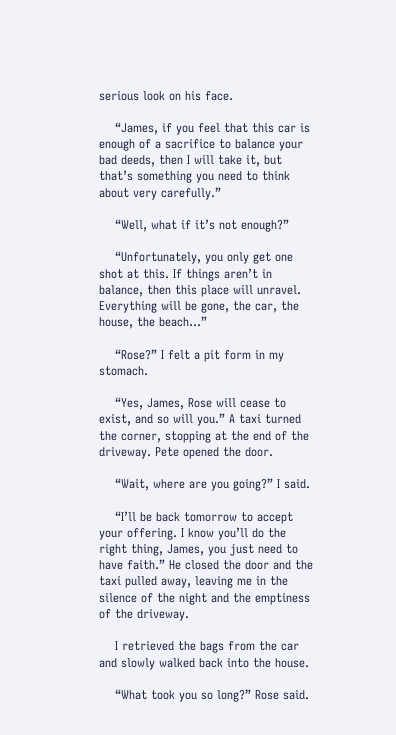serious look on his face.

    “James, if you feel that this car is enough of a sacrifice to balance your bad deeds, then I will take it, but that’s something you need to think about very carefully.”

    “Well, what if it’s not enough?”

    “Unfortunately, you only get one shot at this. If things aren’t in balance, then this place will unravel. Everything will be gone, the car, the house, the beach…”

    “Rose?” I felt a pit form in my stomach.

    “Yes, James, Rose will cease to exist, and so will you.” A taxi turned the corner, stopping at the end of the driveway. Pete opened the door.

    “Wait, where are you going?” I said.

    “I’ll be back tomorrow to accept your offering. I know you’ll do the right thing, James, you just need to have faith.” He closed the door and the taxi pulled away, leaving me in the silence of the night and the emptiness of the driveway.

    I retrieved the bags from the car and slowly walked back into the house.

    “What took you so long?” Rose said.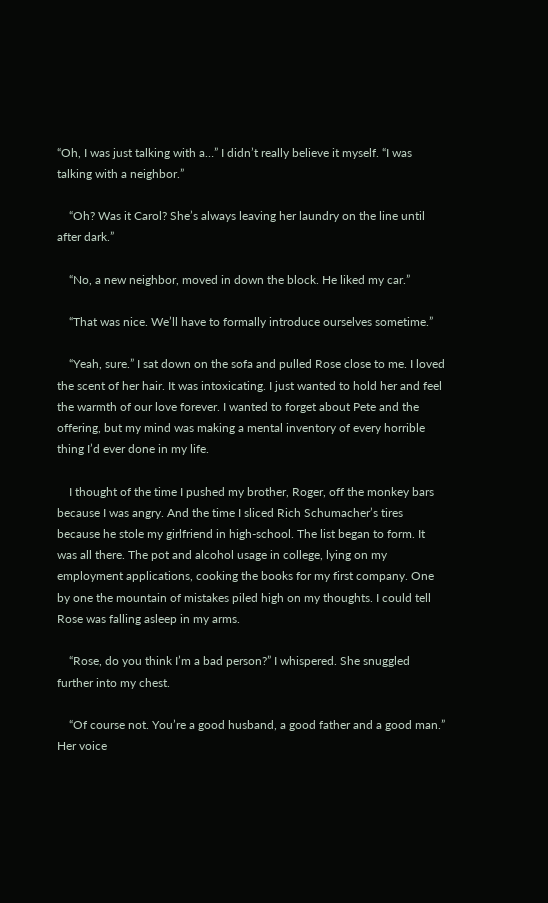“Oh, I was just talking with a…” I didn’t really believe it myself. “I was talking with a neighbor.”

    “Oh? Was it Carol? She’s always leaving her laundry on the line until after dark.”

    “No, a new neighbor, moved in down the block. He liked my car.”

    “That was nice. We’ll have to formally introduce ourselves sometime.”

    “Yeah, sure.” I sat down on the sofa and pulled Rose close to me. I loved the scent of her hair. It was intoxicating. I just wanted to hold her and feel the warmth of our love forever. I wanted to forget about Pete and the offering, but my mind was making a mental inventory of every horrible thing I’d ever done in my life.

    I thought of the time I pushed my brother, Roger, off the monkey bars because I was angry. And the time I sliced Rich Schumacher’s tires because he stole my girlfriend in high-school. The list began to form. It was all there. The pot and alcohol usage in college, lying on my employment applications, cooking the books for my first company. One by one the mountain of mistakes piled high on my thoughts. I could tell Rose was falling asleep in my arms.

    “Rose, do you think I’m a bad person?” I whispered. She snuggled further into my chest.

    “Of course not. You’re a good husband, a good father and a good man.” Her voice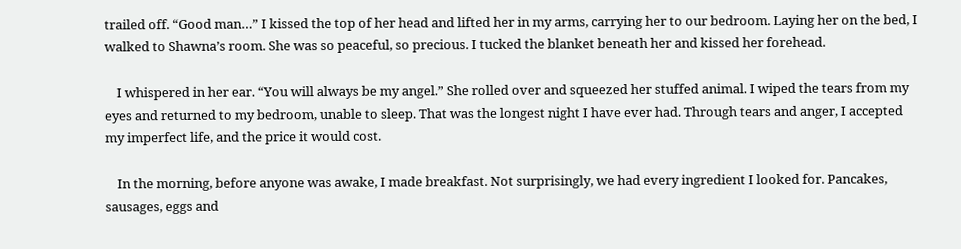trailed off. “Good man…” I kissed the top of her head and lifted her in my arms, carrying her to our bedroom. Laying her on the bed, I walked to Shawna’s room. She was so peaceful, so precious. I tucked the blanket beneath her and kissed her forehead.

    I whispered in her ear. “You will always be my angel.” She rolled over and squeezed her stuffed animal. I wiped the tears from my eyes and returned to my bedroom, unable to sleep. That was the longest night I have ever had. Through tears and anger, I accepted my imperfect life, and the price it would cost.

    In the morning, before anyone was awake, I made breakfast. Not surprisingly, we had every ingredient I looked for. Pancakes, sausages, eggs and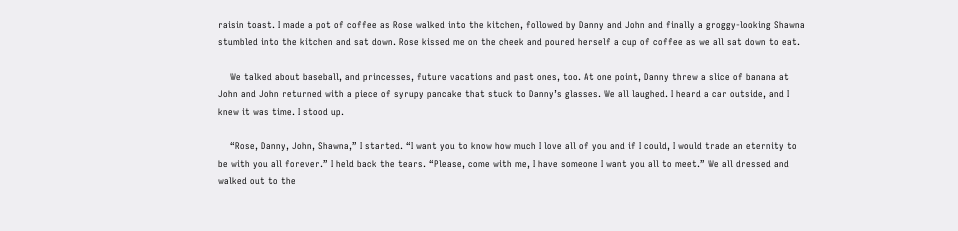raisin toast. I made a pot of coffee as Rose walked into the kitchen, followed by Danny and John and finally a groggy-looking Shawna stumbled into the kitchen and sat down. Rose kissed me on the cheek and poured herself a cup of coffee as we all sat down to eat.

    We talked about baseball, and princesses, future vacations and past ones, too. At one point, Danny threw a slice of banana at John and John returned with a piece of syrupy pancake that stuck to Danny’s glasses. We all laughed. I heard a car outside, and I knew it was time. I stood up.

    “Rose, Danny, John, Shawna,” I started. “I want you to know how much I love all of you and if I could, I would trade an eternity to be with you all forever.” I held back the tears. “Please, come with me, I have someone I want you all to meet.” We all dressed and walked out to the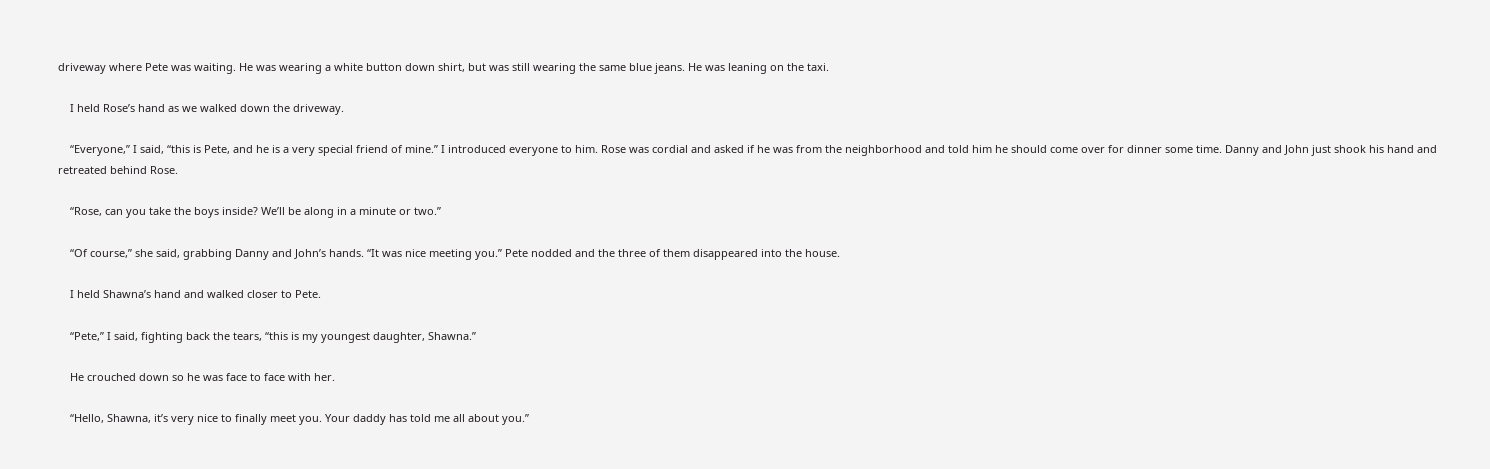driveway where Pete was waiting. He was wearing a white button down shirt, but was still wearing the same blue jeans. He was leaning on the taxi.

    I held Rose’s hand as we walked down the driveway.

    “Everyone,” I said, “this is Pete, and he is a very special friend of mine.” I introduced everyone to him. Rose was cordial and asked if he was from the neighborhood and told him he should come over for dinner some time. Danny and John just shook his hand and retreated behind Rose.

    “Rose, can you take the boys inside? We’ll be along in a minute or two.”

    “Of course,” she said, grabbing Danny and John’s hands. “It was nice meeting you.” Pete nodded and the three of them disappeared into the house.

    I held Shawna’s hand and walked closer to Pete.

    “Pete,” I said, fighting back the tears, “this is my youngest daughter, Shawna.”

    He crouched down so he was face to face with her.

    “Hello, Shawna, it’s very nice to finally meet you. Your daddy has told me all about you.”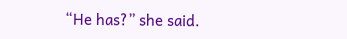“He has?” she said.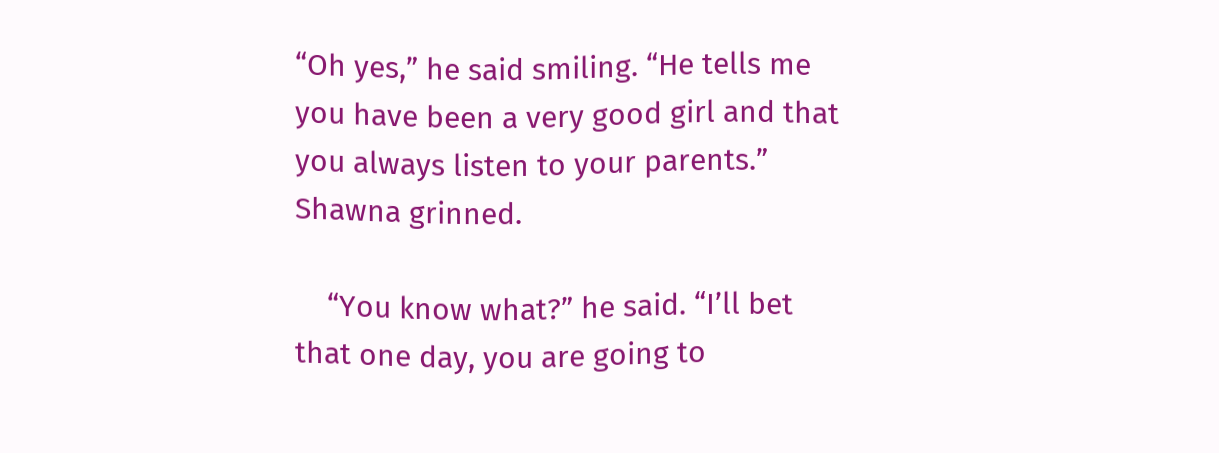“Oh yes,” he said smiling. “He tells me you have been a very good girl and that you always listen to your parents.” Shawna grinned.

    “You know what?” he said. “I’ll bet that one day, you are going to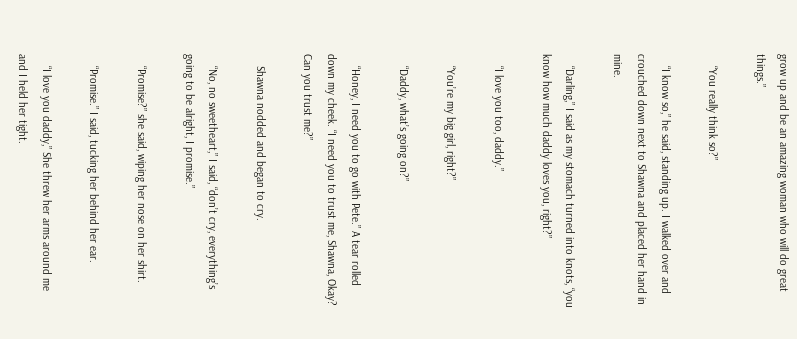grow up and be an amazing woman who will do great things.”

    “You really think so?”

    “I know so,” he said, standing up. I walked over and crouched down next to Shawna and placed her hand in mine.

    “Darling,” I said as my stomach turned into knots, “you know how much daddy loves you, right?”

    “I love you too, daddy.”

    “You’re my big girl, right?”

    “Daddy, what’s going on?”

    “Honey, I need you to go with Pete.” A tear rolled down my cheek. “I need you to trust me, Shawna, Okay? Can you trust me?”

    Shawna nodded and began to cry.

    “No, no sweetheart,” I said, “don’t cry, everything’s going to be alright, I promise.”

    “Promise?” she said, wiping her nose on her shirt.

    “Promise.” I said, tucking her behind her ear.

    “I love you daddy,” She threw her arms around me and I held her tight.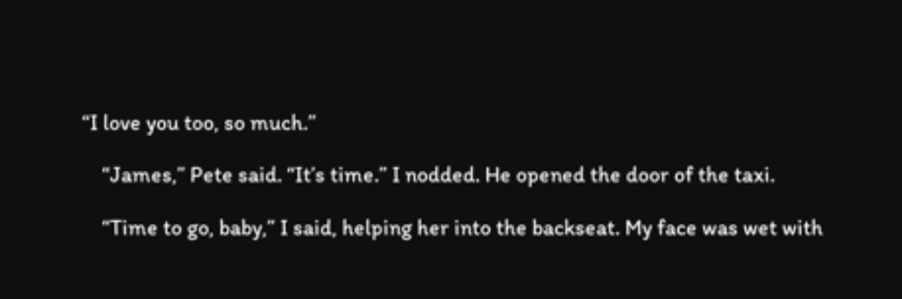“I love you too, so much.”

    “James,” Pete said. “It’s time.” I nodded. He opened the door of the taxi.

    “Time to go, baby,” I said, helping her into the backseat. My face was wet with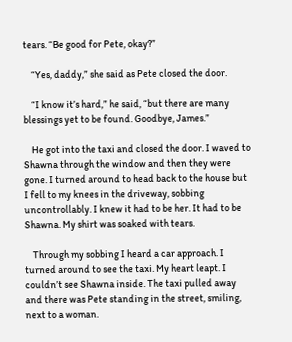tears. “Be good for Pete, okay?”

    “Yes, daddy,” she said as Pete closed the door.

    “I know it’s hard,” he said, “but there are many blessings yet to be found. Goodbye, James.”

    He got into the taxi and closed the door. I waved to Shawna through the window and then they were gone. I turned around to head back to the house but I fell to my knees in the driveway, sobbing uncontrollably. I knew it had to be her. It had to be Shawna. My shirt was soaked with tears.

    Through my sobbing I heard a car approach. I turned around to see the taxi. My heart leapt. I couldn’t see Shawna inside. The taxi pulled away and there was Pete standing in the street, smiling, next to a woman.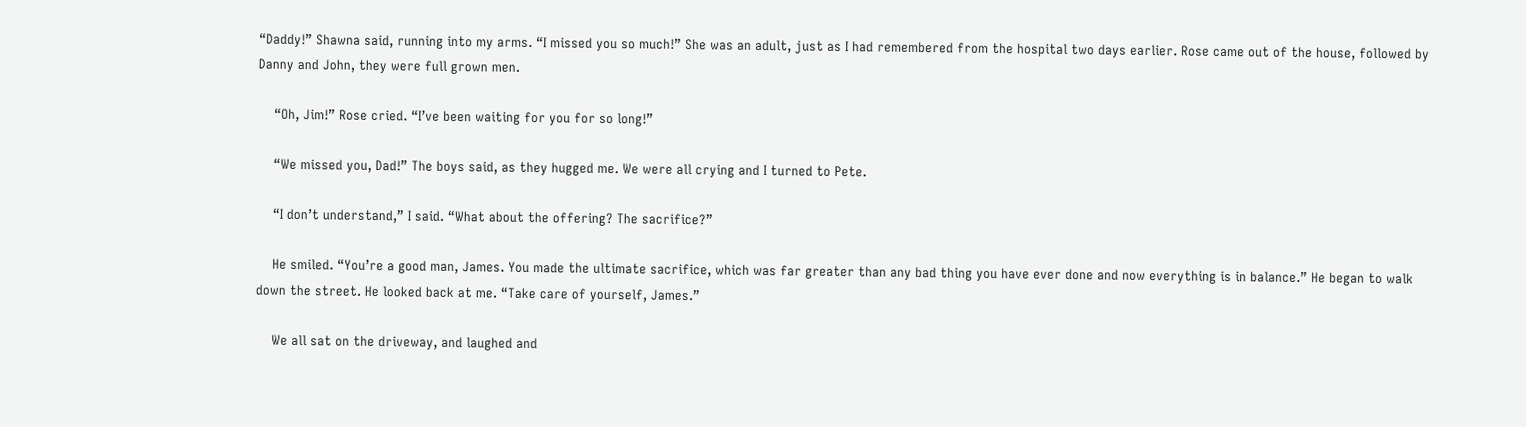“Daddy!” Shawna said, running into my arms. “I missed you so much!” She was an adult, just as I had remembered from the hospital two days earlier. Rose came out of the house, followed by Danny and John, they were full grown men.

    “Oh, Jim!” Rose cried. “I’ve been waiting for you for so long!”

    “We missed you, Dad!” The boys said, as they hugged me. We were all crying and I turned to Pete.

    “I don’t understand,” I said. “What about the offering? The sacrifice?”

    He smiled. “You’re a good man, James. You made the ultimate sacrifice, which was far greater than any bad thing you have ever done and now everything is in balance.” He began to walk down the street. He looked back at me. “Take care of yourself, James.”

    We all sat on the driveway, and laughed and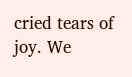cried tears of joy. We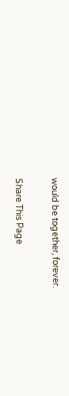would be together, forever.

Share This Page